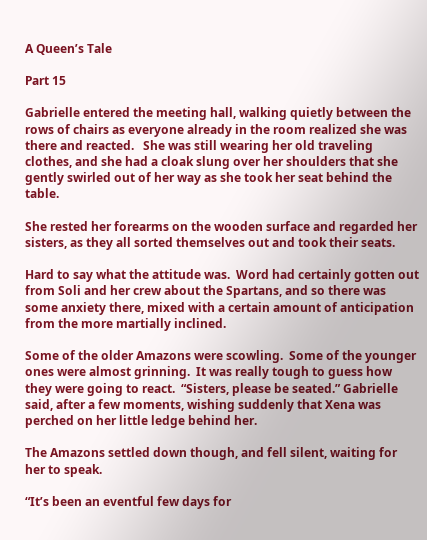A Queen’s Tale

Part 15

Gabrielle entered the meeting hall, walking quietly between the rows of chairs as everyone already in the room realized she was there and reacted.   She was still wearing her old traveling clothes, and she had a cloak slung over her shoulders that she gently swirled out of her way as she took her seat behind the table.

She rested her forearms on the wooden surface and regarded her sisters, as they all sorted themselves out and took their seats.

Hard to say what the attitude was.  Word had certainly gotten out from Soli and her crew about the Spartans, and so there was some anxiety there, mixed with a certain amount of anticipation from the more martially inclined.

Some of the older Amazons were scowling.  Some of the younger ones were almost grinning.  It was really tough to guess how they were going to react.  “Sisters, please be seated.” Gabrielle said, after a few moments, wishing suddenly that Xena was perched on her little ledge behind her.

The Amazons settled down though, and fell silent, waiting for her to speak.

“It’s been an eventful few days for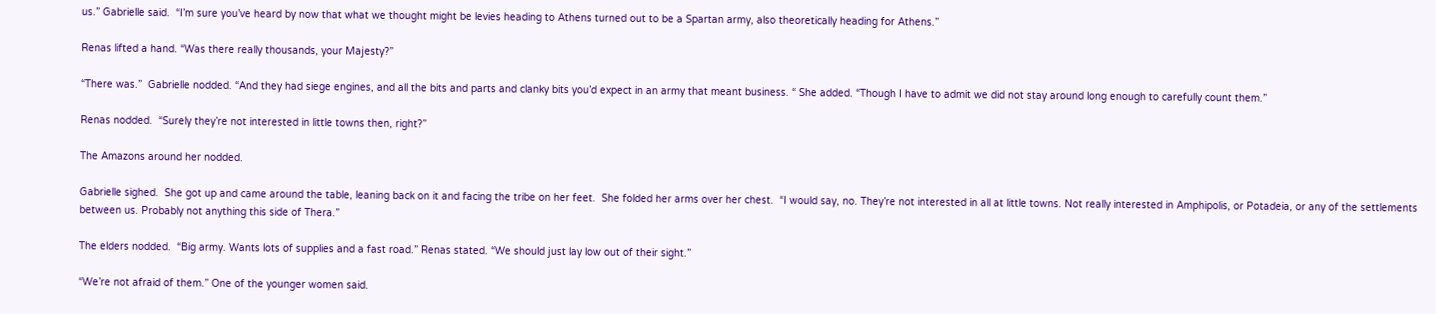us.” Gabrielle said.  “I’m sure you’ve heard by now that what we thought might be levies heading to Athens turned out to be a Spartan army, also theoretically heading for Athens.”

Renas lifted a hand. “Was there really thousands, your Majesty?”

“There was.”  Gabrielle nodded. “And they had siege engines, and all the bits and parts and clanky bits you’d expect in an army that meant business. “ She added. “Though I have to admit we did not stay around long enough to carefully count them.”

Renas nodded.  “Surely they’re not interested in little towns then, right?”

The Amazons around her nodded.

Gabrielle sighed.  She got up and came around the table, leaning back on it and facing the tribe on her feet.  She folded her arms over her chest.  “I would say, no. They’re not interested in all at little towns. Not really interested in Amphipolis, or Potadeia, or any of the settlements between us. Probably not anything this side of Thera.”

The elders nodded.  “Big army. Wants lots of supplies and a fast road.” Renas stated. “We should just lay low out of their sight.”

“We’re not afraid of them.” One of the younger women said.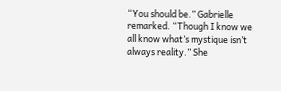“You should be.” Gabrielle remarked. “Though I know we all know what’s mystique isn’t always reality.” She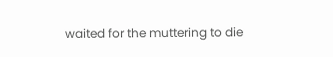waited for the muttering to die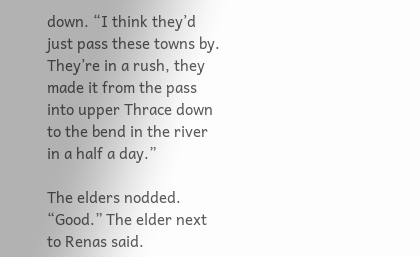down. “I think they’d just pass these towns by. They’re in a rush, they made it from the pass into upper Thrace down to the bend in the river in a half a day.”

The elders nodded. “Good.” The elder next to Renas said.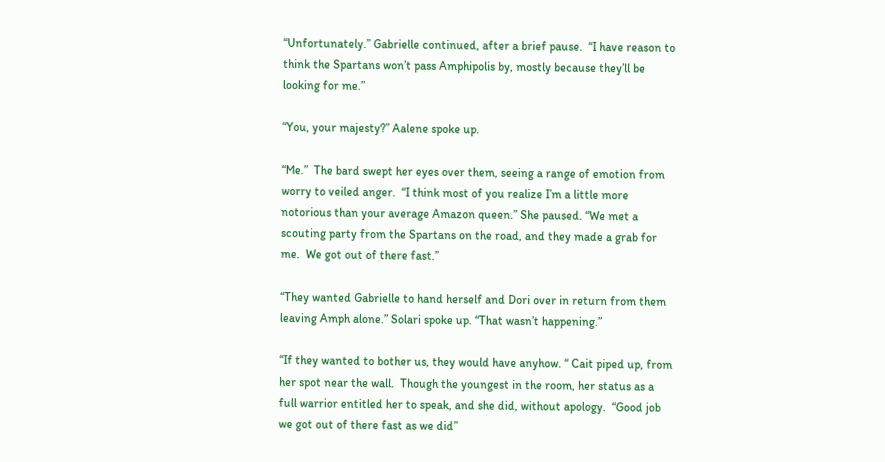“Unfortunately.” Gabrielle continued, after a brief pause.  “I have reason to think the Spartans won’t pass Amphipolis by, mostly because they’ll be looking for me.”

“You, your majesty?” Aalene spoke up.

“Me.”  The bard swept her eyes over them, seeing a range of emotion from worry to veiled anger.  “I think most of you realize I’m a little more notorious than your average Amazon queen.” She paused. “We met a scouting party from the Spartans on the road, and they made a grab for me.  We got out of there fast.”

“They wanted Gabrielle to hand herself and Dori over in return from them leaving Amph alone.” Solari spoke up. “That wasn’t happening.”

“If they wanted to bother us, they would have anyhow. “ Cait piped up, from her spot near the wall.  Though the youngest in the room, her status as a full warrior entitled her to speak, and she did, without apology.  “Good job we got out of there fast as we did”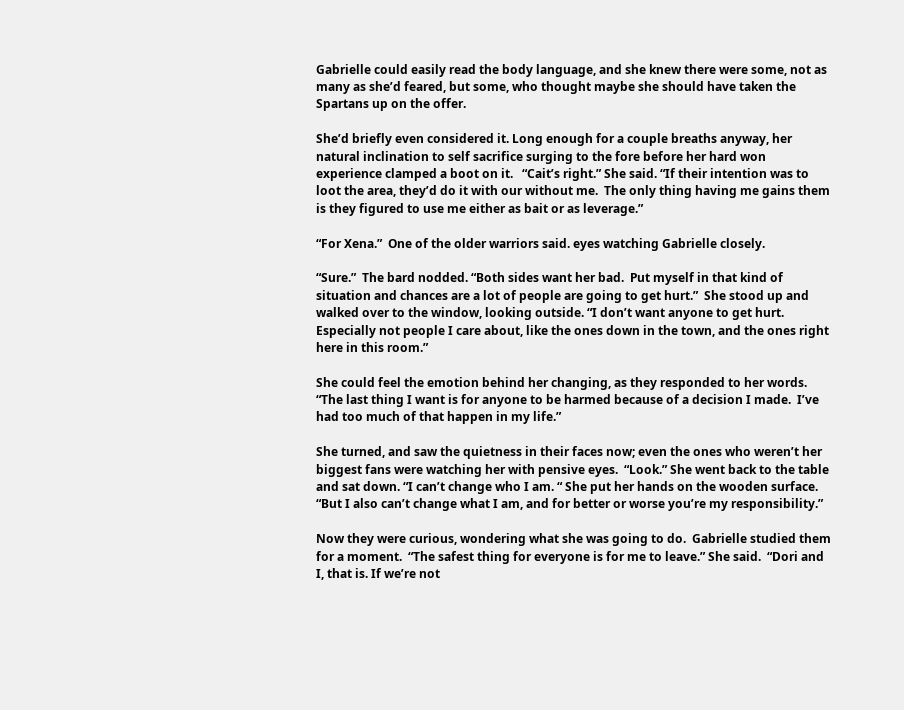Gabrielle could easily read the body language, and she knew there were some, not as many as she’d feared, but some, who thought maybe she should have taken the Spartans up on the offer.

She’d briefly even considered it. Long enough for a couple breaths anyway, her natural inclination to self sacrifice surging to the fore before her hard won experience clamped a boot on it.   “Cait’s right.” She said. “If their intention was to loot the area, they’d do it with our without me.  The only thing having me gains them is they figured to use me either as bait or as leverage.”

“For Xena.”  One of the older warriors said. eyes watching Gabrielle closely.

“Sure.”  The bard nodded. “Both sides want her bad.  Put myself in that kind of situation and chances are a lot of people are going to get hurt.”  She stood up and walked over to the window, looking outside. “I don’t want anyone to get hurt.  Especially not people I care about, like the ones down in the town, and the ones right here in this room.”

She could feel the emotion behind her changing, as they responded to her words.  “The last thing I want is for anyone to be harmed because of a decision I made.  I’ve had too much of that happen in my life.”

She turned, and saw the quietness in their faces now; even the ones who weren’t her biggest fans were watching her with pensive eyes.  “Look.” She went back to the table and sat down. “I can’t change who I am. “ She put her hands on the wooden surface. “But I also can’t change what I am, and for better or worse you’re my responsibility.”

Now they were curious, wondering what she was going to do.  Gabrielle studied them for a moment.  “The safest thing for everyone is for me to leave.” She said.  “Dori and I, that is. If we’re not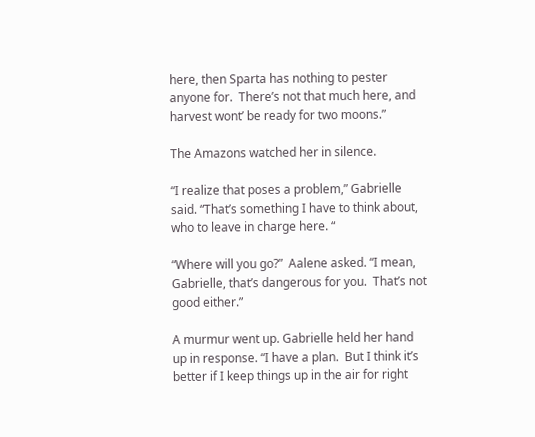here, then Sparta has nothing to pester anyone for.  There’s not that much here, and harvest wont’ be ready for two moons.”

The Amazons watched her in silence.

“I realize that poses a problem,” Gabrielle said. “That’s something I have to think about, who to leave in charge here. “

“Where will you go?”  Aalene asked. “I mean, Gabrielle, that’s dangerous for you.  That’s not good either.”

A murmur went up. Gabrielle held her hand up in response. “I have a plan.  But I think it’s better if I keep things up in the air for right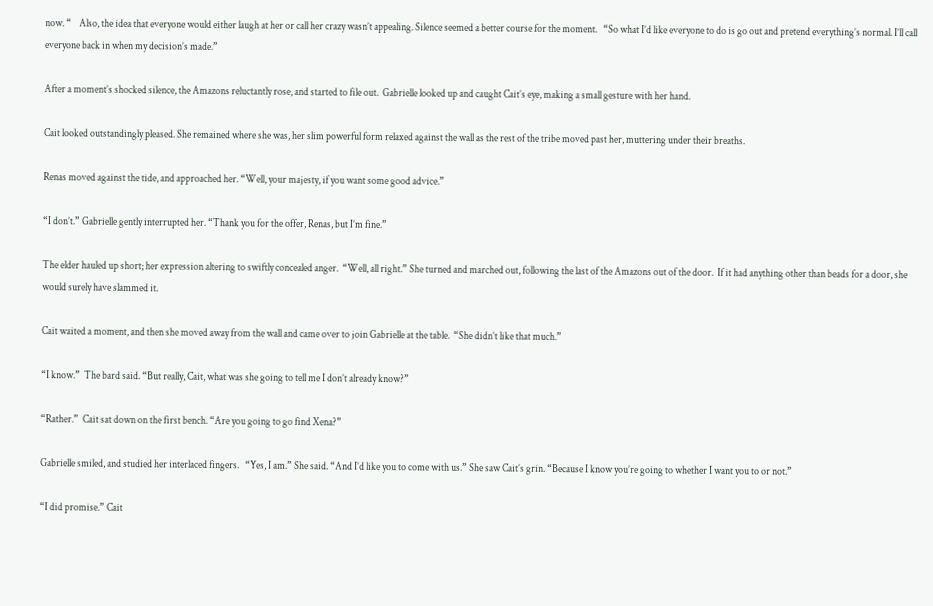now. “    Also, the idea that everyone would either laugh at her or call her crazy wasn’t appealing. Silence seemed a better course for the moment.   “So what I’d like everyone to do is go out and pretend everything’s normal. I’ll call everyone back in when my decision’s made.”

After a moment’s shocked silence, the Amazons reluctantly rose, and started to file out.  Gabrielle looked up and caught Cait’s eye, making a small gesture with her hand.

Cait looked outstandingly pleased. She remained where she was, her slim powerful form relaxed against the wall as the rest of the tribe moved past her, muttering under their breaths.

Renas moved against the tide, and approached her. “Well, your majesty, if you want some good advice.”

“I don’t.” Gabrielle gently interrupted her. “Thank you for the offer, Renas, but I’m fine.”

The elder hauled up short; her expression altering to swiftly concealed anger.  “Well, all right.” She turned and marched out, following the last of the Amazons out of the door.  If it had anything other than beads for a door, she would surely have slammed it.

Cait waited a moment, and then she moved away from the wall and came over to join Gabrielle at the table.  “She didn’t like that much.”

“I know.”  The bard said. “But really, Cait, what was she going to tell me I don’t already know?”

“Rather.”  Cait sat down on the first bench. “Are you going to go find Xena?”

Gabrielle smiled, and studied her interlaced fingers.   “Yes, I am.” She said. “And I’d like you to come with us.” She saw Cait’s grin. “Because I know you’re going to whether I want you to or not.”

“I did promise.” Cait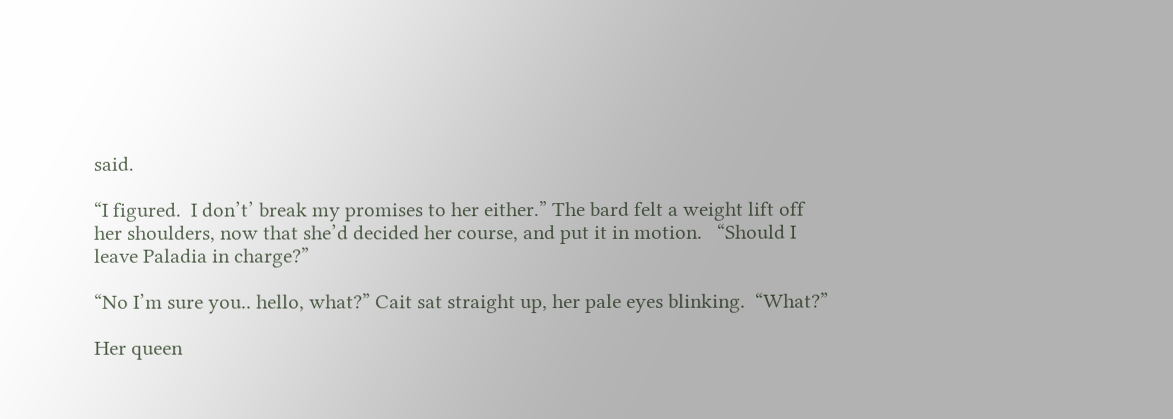said.

“I figured.  I don’t’ break my promises to her either.” The bard felt a weight lift off her shoulders, now that she’d decided her course, and put it in motion.   “Should I leave Paladia in charge?”

“No I’m sure you.. hello, what?” Cait sat straight up, her pale eyes blinking.  “What?”

Her queen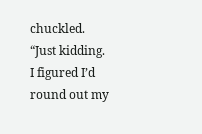chuckled.  “Just kidding. I figured I’d round out my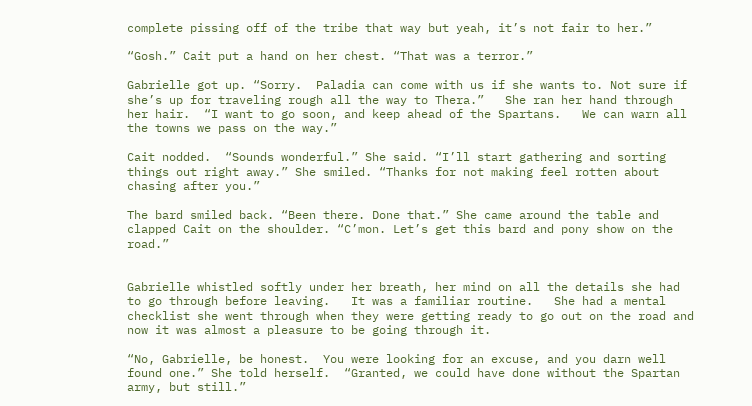complete pissing off of the tribe that way but yeah, it’s not fair to her.”

“Gosh.” Cait put a hand on her chest. “That was a terror.”

Gabrielle got up. “Sorry.  Paladia can come with us if she wants to. Not sure if she’s up for traveling rough all the way to Thera.”   She ran her hand through her hair.  “I want to go soon, and keep ahead of the Spartans.   We can warn all the towns we pass on the way.”

Cait nodded.  “Sounds wonderful.” She said. “I’ll start gathering and sorting things out right away.” She smiled. “Thanks for not making feel rotten about chasing after you.”

The bard smiled back. “Been there. Done that.” She came around the table and clapped Cait on the shoulder. “C’mon. Let’s get this bard and pony show on the road.”


Gabrielle whistled softly under her breath, her mind on all the details she had to go through before leaving.   It was a familiar routine.   She had a mental checklist she went through when they were getting ready to go out on the road and now it was almost a pleasure to be going through it.

“No, Gabrielle, be honest.  You were looking for an excuse, and you darn well found one.” She told herself.  “Granted, we could have done without the Spartan army, but still.”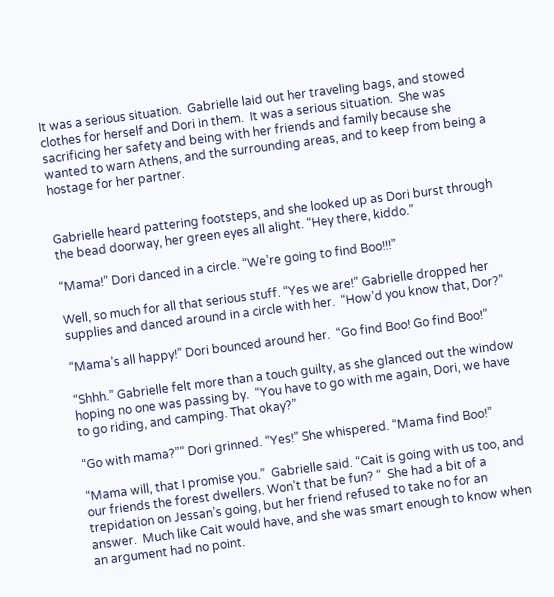It was a serious situation.  Gabrielle laid out her traveling bags, and stowed clothes for herself and Dori in them.  It was a serious situation.  She was sacrificing her safety and being with her friends and family because she wanted to warn Athens, and the surrounding areas, and to keep from being a hostage for her partner.


Gabrielle heard pattering footsteps, and she looked up as Dori burst through the bead doorway, her green eyes all alight. “Hey there, kiddo.”

“Mama!” Dori danced in a circle. “We’re going to find Boo!!!”

Well, so much for all that serious stuff. “Yes we are!” Gabrielle dropped her supplies and danced around in a circle with her.  “How’d you know that, Dor?”

“Mama’s all happy!” Dori bounced around her.  “Go find Boo! Go find Boo!”

“Shhh.” Gabrielle felt more than a touch guilty, as she glanced out the window hoping no one was passing by.  “You have to go with me again, Dori, we have to go riding, and camping. That okay?”

“Go with mama?”” Dori grinned. “Yes!” She whispered. “Mama find Boo!”

“Mama will, that I promise you.”  Gabrielle said. “Cait is going with us too, and our friends the forest dwellers. Won’t that be fun? “  She had a bit of a trepidation on Jessan’s going, but her friend refused to take no for an answer.  Much like Cait would have, and she was smart enough to know when an argument had no point.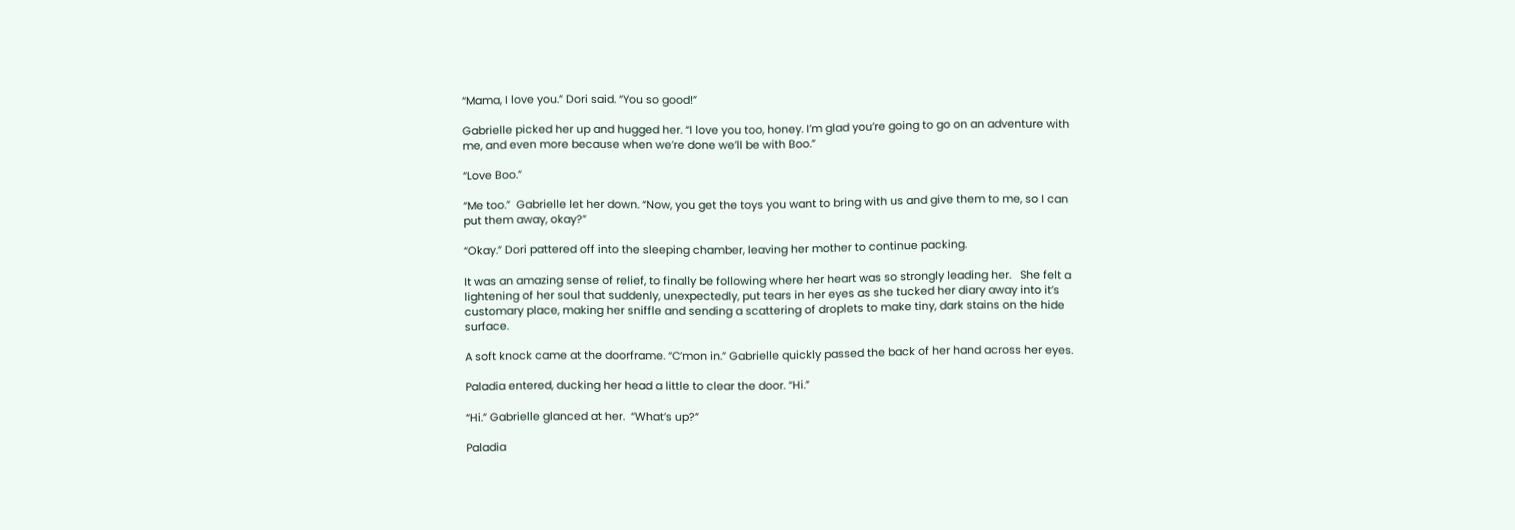“Mama, I love you.” Dori said. “You so good!”

Gabrielle picked her up and hugged her. “I love you too, honey. I’m glad you’re going to go on an adventure with me, and even more because when we’re done we’ll be with Boo.”

“Love Boo.”

“Me too.”  Gabrielle let her down. “Now, you get the toys you want to bring with us and give them to me, so I can put them away, okay?”

“Okay.” Dori pattered off into the sleeping chamber, leaving her mother to continue packing.

It was an amazing sense of relief, to finally be following where her heart was so strongly leading her.   She felt a lightening of her soul that suddenly, unexpectedly, put tears in her eyes as she tucked her diary away into it’s customary place, making her sniffle and sending a scattering of droplets to make tiny, dark stains on the hide surface.

A soft knock came at the doorframe. “C’mon in.” Gabrielle quickly passed the back of her hand across her eyes.

Paladia entered, ducking her head a little to clear the door. “Hi.”

“Hi.” Gabrielle glanced at her.  “What’s up?”

Paladia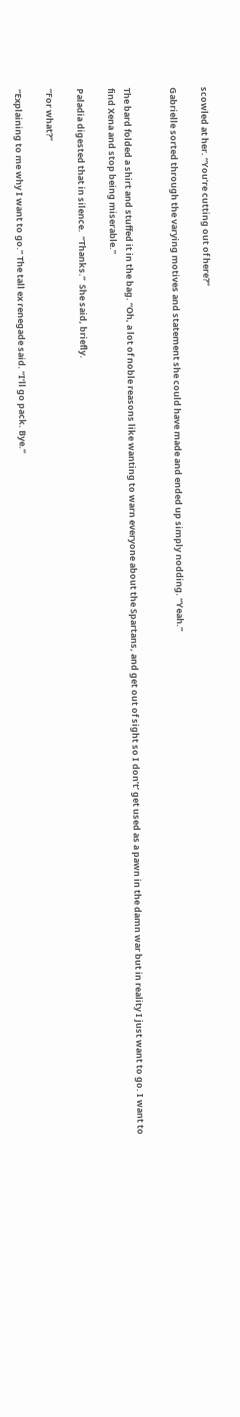scowled at her. “You’re cutting out of here?”

Gabrielle sorted through the varying motives and statement she could have made and ended up simply nodding. “Yeah.”


The bard folded a shirt and stuffed it in the bag. “Oh, a lot of noble reasons like wanting to warn everyone about the Spartans, and get out of sight so I don’t’ get used as a pawn in the damn war but in reality I just want to go. I want to find Xena and stop being miserable.”

Paladia digested that in silence.  “Thanks.”  She said, briefly.

“For what?”

“Explaining to me why I want to go.” The tall ex renegade said. “I’ll go pack. Bye.”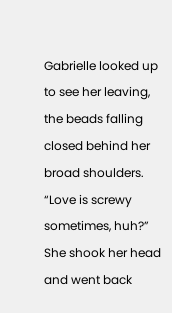Gabrielle looked up to see her leaving, the beads falling closed behind her broad shoulders.   “Love is screwy sometimes, huh?”  She shook her head and went back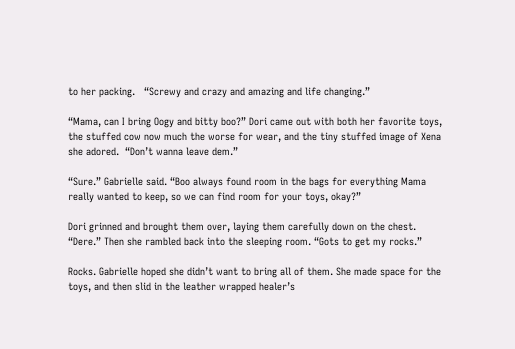to her packing.   “Screwy and crazy and amazing and life changing.”

“Mama, can I bring Oogy and bitty boo?” Dori came out with both her favorite toys, the stuffed cow now much the worse for wear, and the tiny stuffed image of Xena she adored.  “Don’t wanna leave dem.”

“Sure.” Gabrielle said. “Boo always found room in the bags for everything Mama really wanted to keep, so we can find room for your toys, okay?”

Dori grinned and brought them over, laying them carefully down on the chest. “Dere.” Then she rambled back into the sleeping room. “Gots to get my rocks.”

Rocks. Gabrielle hoped she didn’t want to bring all of them. She made space for the toys, and then slid in the leather wrapped healer’s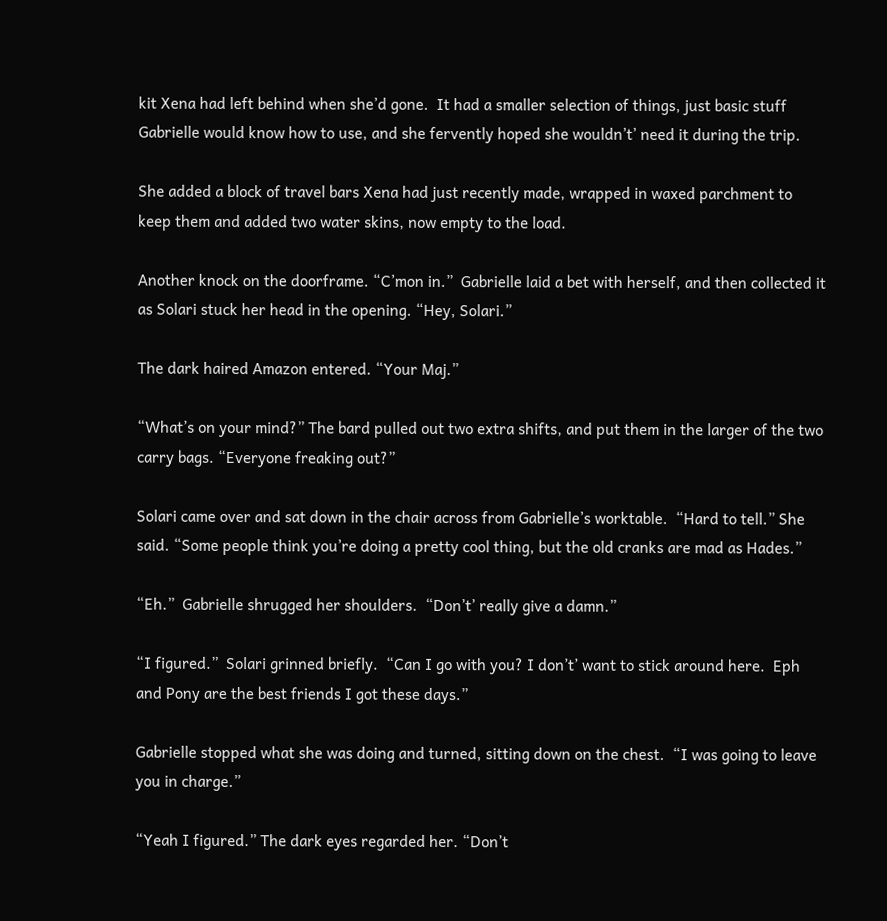kit Xena had left behind when she’d gone.  It had a smaller selection of things, just basic stuff Gabrielle would know how to use, and she fervently hoped she wouldn’t’ need it during the trip.

She added a block of travel bars Xena had just recently made, wrapped in waxed parchment to keep them and added two water skins, now empty to the load.

Another knock on the doorframe. “C’mon in.”  Gabrielle laid a bet with herself, and then collected it as Solari stuck her head in the opening. “Hey, Solari.”

The dark haired Amazon entered. “Your Maj.”

“What’s on your mind?” The bard pulled out two extra shifts, and put them in the larger of the two carry bags. “Everyone freaking out?”

Solari came over and sat down in the chair across from Gabrielle’s worktable.  “Hard to tell.” She said. “Some people think you’re doing a pretty cool thing, but the old cranks are mad as Hades.”

“Eh.”  Gabrielle shrugged her shoulders.  “Don’t’ really give a damn.”

“I figured.”  Solari grinned briefly.  “Can I go with you? I don’t’ want to stick around here.  Eph and Pony are the best friends I got these days.”

Gabrielle stopped what she was doing and turned, sitting down on the chest.  “I was going to leave you in charge.”

“Yeah I figured.” The dark eyes regarded her. “Don’t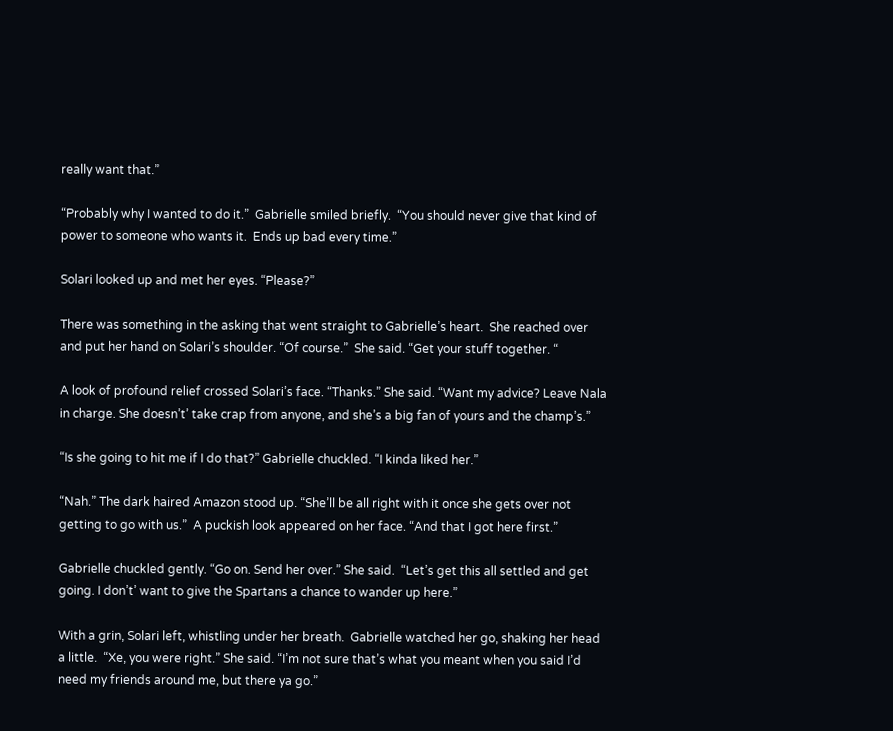really want that.”

“Probably why I wanted to do it.”  Gabrielle smiled briefly.  “You should never give that kind of power to someone who wants it.  Ends up bad every time.”

Solari looked up and met her eyes. “Please?”

There was something in the asking that went straight to Gabrielle’s heart.  She reached over and put her hand on Solari’s shoulder. “Of course.”  She said. “Get your stuff together. “

A look of profound relief crossed Solari’s face. “Thanks.” She said. “Want my advice? Leave Nala in charge. She doesn’t’ take crap from anyone, and she’s a big fan of yours and the champ’s.”

“Is she going to hit me if I do that?” Gabrielle chuckled. “I kinda liked her.”

“Nah.” The dark haired Amazon stood up. “She’ll be all right with it once she gets over not getting to go with us.”  A puckish look appeared on her face. “And that I got here first.”

Gabrielle chuckled gently. “Go on. Send her over.” She said.  “Let’s get this all settled and get going. I don’t’ want to give the Spartans a chance to wander up here.”

With a grin, Solari left, whistling under her breath.  Gabrielle watched her go, shaking her head a little.  “Xe, you were right.” She said. “I’m not sure that’s what you meant when you said I’d need my friends around me, but there ya go.”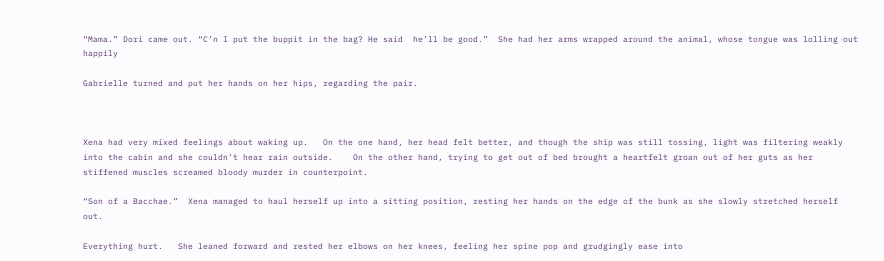“Mama.” Dori came out. “C’n I put the buppit in the bag? He said  he’ll be good.”  She had her arms wrapped around the animal, whose tongue was lolling out happily

Gabrielle turned and put her hands on her hips, regarding the pair.



Xena had very mixed feelings about waking up.   On the one hand, her head felt better, and though the ship was still tossing, light was filtering weakly into the cabin and she couldn’t hear rain outside.    On the other hand, trying to get out of bed brought a heartfelt groan out of her guts as her stiffened muscles screamed bloody murder in counterpoint.

“Son of a Bacchae.”  Xena managed to haul herself up into a sitting position, resting her hands on the edge of the bunk as she slowly stretched herself out.

Everything hurt.   She leaned forward and rested her elbows on her knees, feeling her spine pop and grudgingly ease into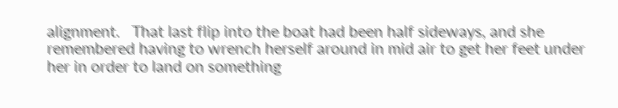alignment.   That last flip into the boat had been half sideways, and she remembered having to wrench herself around in mid air to get her feet under her in order to land on something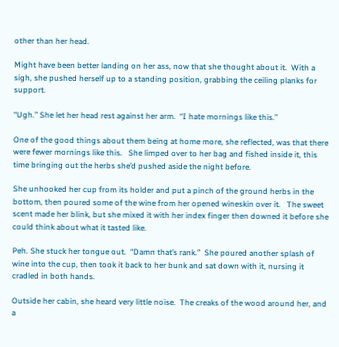other than her head.

Might have been better landing on her ass, now that she thought about it.  With a sigh, she pushed herself up to a standing position, grabbing the ceiling planks for support.

“Ugh.” She let her head rest against her arm.  “I hate mornings like this.”

One of the good things about them being at home more, she reflected, was that there were fewer mornings like this.   She limped over to her bag and fished inside it, this time bringing out the herbs she’d pushed aside the night before.

She unhooked her cup from its holder and put a pinch of the ground herbs in the bottom, then poured some of the wine from her opened wineskin over it.   The sweet scent made her blink, but she mixed it with her index finger then downed it before she could think about what it tasted like.

Peh. She stuck her tongue out.  “Damn that’s rank.”  She poured another splash of wine into the cup, then took it back to her bunk and sat down with it, nursing it cradled in both hands.

Outside her cabin, she heard very little noise.  The creaks of the wood around her, and a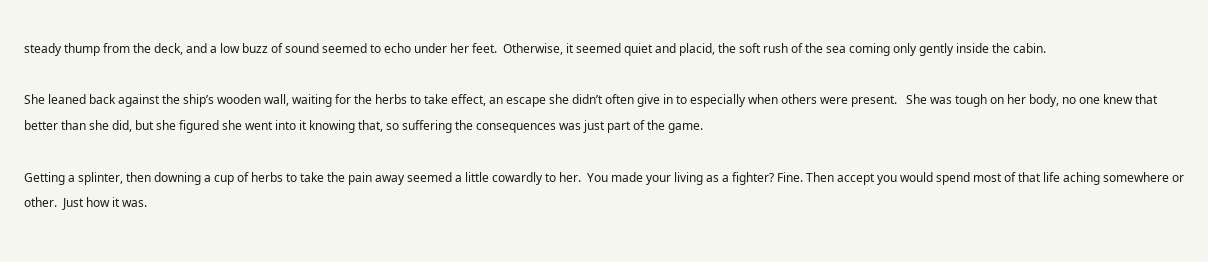steady thump from the deck, and a low buzz of sound seemed to echo under her feet.  Otherwise, it seemed quiet and placid, the soft rush of the sea coming only gently inside the cabin.

She leaned back against the ship’s wooden wall, waiting for the herbs to take effect, an escape she didn’t often give in to especially when others were present.   She was tough on her body, no one knew that better than she did, but she figured she went into it knowing that, so suffering the consequences was just part of the game.

Getting a splinter, then downing a cup of herbs to take the pain away seemed a little cowardly to her.  You made your living as a fighter? Fine. Then accept you would spend most of that life aching somewhere or other.  Just how it was.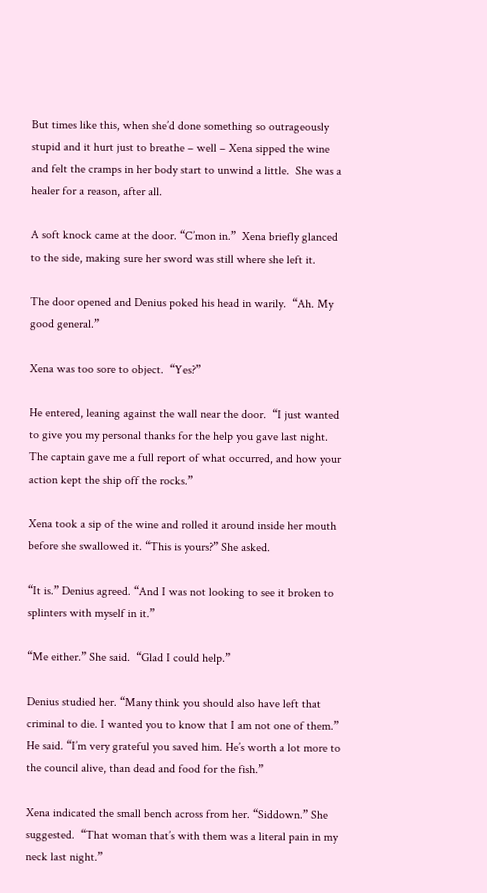But times like this, when she’d done something so outrageously stupid and it hurt just to breathe – well – Xena sipped the wine and felt the cramps in her body start to unwind a little.  She was a healer for a reason, after all.

A soft knock came at the door. “C’mon in.”  Xena briefly glanced to the side, making sure her sword was still where she left it.

The door opened and Denius poked his head in warily.  “Ah. My good general.”

Xena was too sore to object.  “Yes?”

He entered, leaning against the wall near the door.  “I just wanted to give you my personal thanks for the help you gave last night.  The captain gave me a full report of what occurred, and how your action kept the ship off the rocks.”

Xena took a sip of the wine and rolled it around inside her mouth before she swallowed it. “This is yours?” She asked.

“It is.” Denius agreed. “And I was not looking to see it broken to splinters with myself in it.”

“Me either.” She said.  “Glad I could help.”

Denius studied her. “Many think you should also have left that criminal to die. I wanted you to know that I am not one of them.” He said. “I’m very grateful you saved him. He’s worth a lot more to the council alive, than dead and food for the fish.”

Xena indicated the small bench across from her. “Siddown.” She suggested.  “That woman that’s with them was a literal pain in my neck last night.”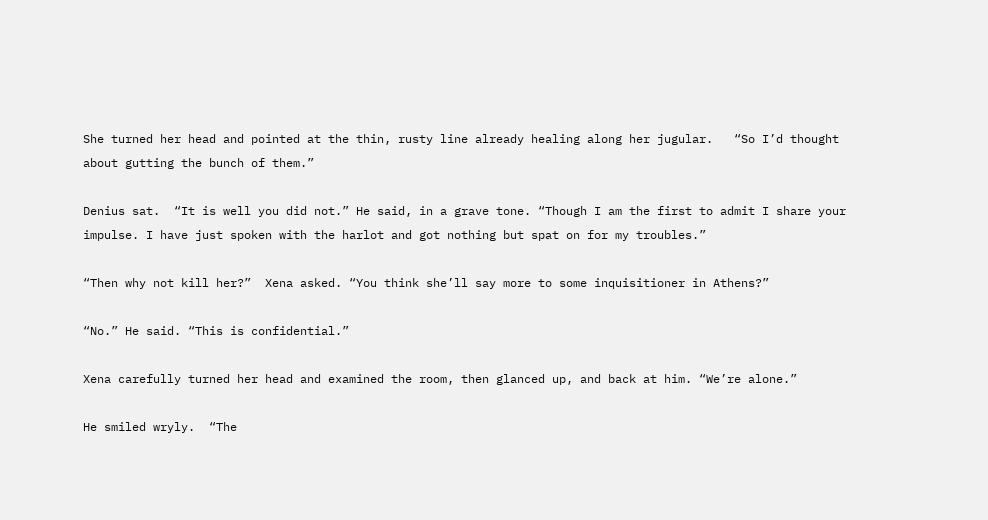She turned her head and pointed at the thin, rusty line already healing along her jugular.   “So I’d thought about gutting the bunch of them.”

Denius sat.  “It is well you did not.” He said, in a grave tone. “Though I am the first to admit I share your impulse. I have just spoken with the harlot and got nothing but spat on for my troubles.”

“Then why not kill her?”  Xena asked. “You think she’ll say more to some inquisitioner in Athens?”

“No.” He said. “This is confidential.”

Xena carefully turned her head and examined the room, then glanced up, and back at him. “We’re alone.”

He smiled wryly.  “The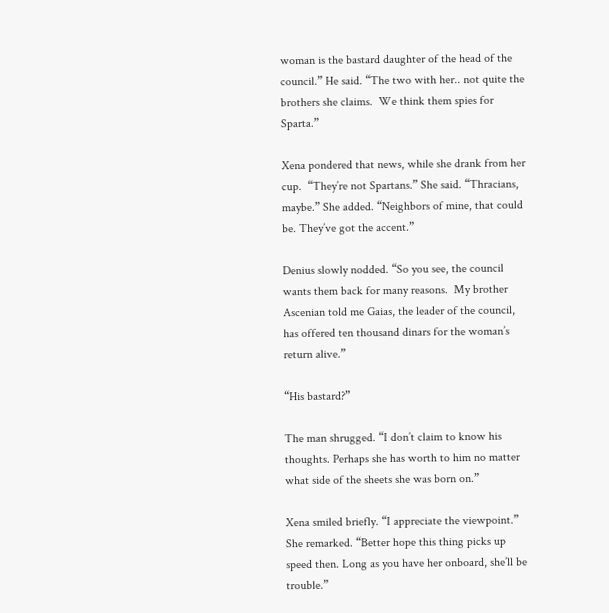woman is the bastard daughter of the head of the council.” He said. “The two with her.. not quite the brothers she claims.  We think them spies for Sparta.”

Xena pondered that news, while she drank from her cup.  “They’re not Spartans.” She said. “Thracians, maybe.” She added. “Neighbors of mine, that could be. They’ve got the accent.”

Denius slowly nodded. “So you see, the council wants them back for many reasons.  My brother Ascenian told me Gaias, the leader of the council, has offered ten thousand dinars for the woman’s return alive.”

“His bastard?”

The man shrugged. “I don’t claim to know his thoughts. Perhaps she has worth to him no matter what side of the sheets she was born on.”

Xena smiled briefly. “I appreciate the viewpoint.” She remarked. “Better hope this thing picks up speed then. Long as you have her onboard, she’ll be trouble.”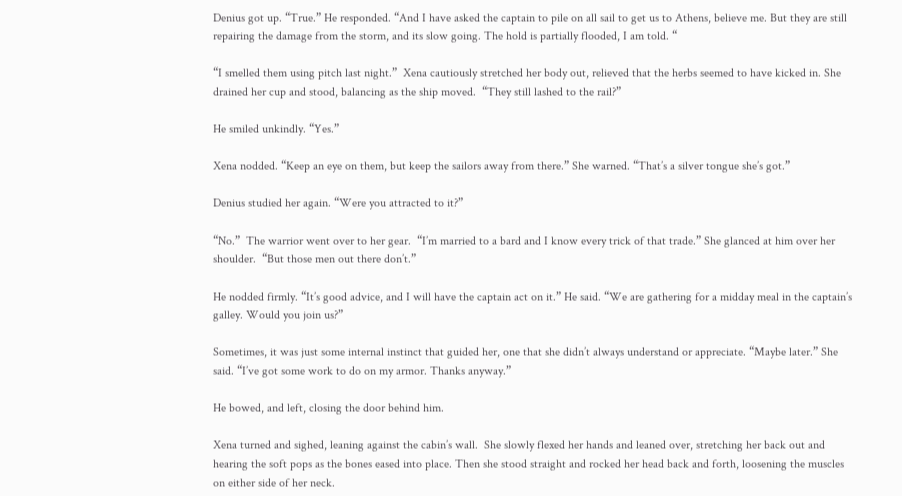Denius got up. “True.” He responded. “And I have asked the captain to pile on all sail to get us to Athens, believe me. But they are still repairing the damage from the storm, and its slow going. The hold is partially flooded, I am told. “

“I smelled them using pitch last night.”  Xena cautiously stretched her body out, relieved that the herbs seemed to have kicked in. She drained her cup and stood, balancing as the ship moved.  “They still lashed to the rail?”

He smiled unkindly. “Yes.”

Xena nodded. “Keep an eye on them, but keep the sailors away from there.” She warned. “That’s a silver tongue she’s got.”

Denius studied her again. “Were you attracted to it?”

“No.”  The warrior went over to her gear.  “I’m married to a bard and I know every trick of that trade.” She glanced at him over her shoulder.  “But those men out there don’t.”

He nodded firmly. “It’s good advice, and I will have the captain act on it.” He said. “We are gathering for a midday meal in the captain’s galley. Would you join us?”

Sometimes, it was just some internal instinct that guided her, one that she didn’t always understand or appreciate. “Maybe later.” She said. “I’ve got some work to do on my armor. Thanks anyway.”

He bowed, and left, closing the door behind him.

Xena turned and sighed, leaning against the cabin’s wall.  She slowly flexed her hands and leaned over, stretching her back out and hearing the soft pops as the bones eased into place. Then she stood straight and rocked her head back and forth, loosening the muscles on either side of her neck.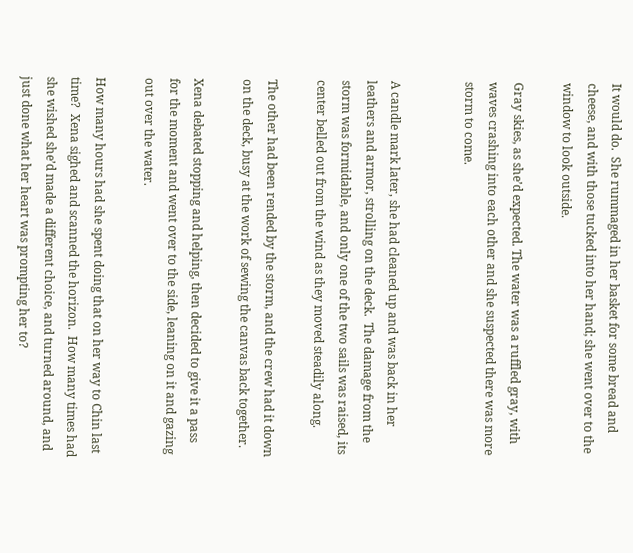It would do.  She rummaged in her basket for some bread and cheese, and with those tucked into her hand; she went over to the window to look outside.

Gray skies, as she’d expected. The water was a ruffled gray, with waves crashing into each other and she suspected there was more storm to come.


A candle mark later, she had cleaned up and was back in her leathers and armor, strolling on the deck.  The damage from the storm was formidable, and only one of the two sails was raised, its center belled out from the wind as they moved steadily along.

The other had been rended by the storm, and the crew had it down on the deck, busy at the work of sewing the canvas back together.

Xena debated stopping and helping, then decided to give it a pass for the moment and went over to the side, leaning on it and gazing out over the water.

How many hours had she spent doing that on her way to Chin last time?  Xena sighed and scanned the horizon.  How many times had she wished she’d made a different choice, and turned around, and just done what her heart was prompting her to?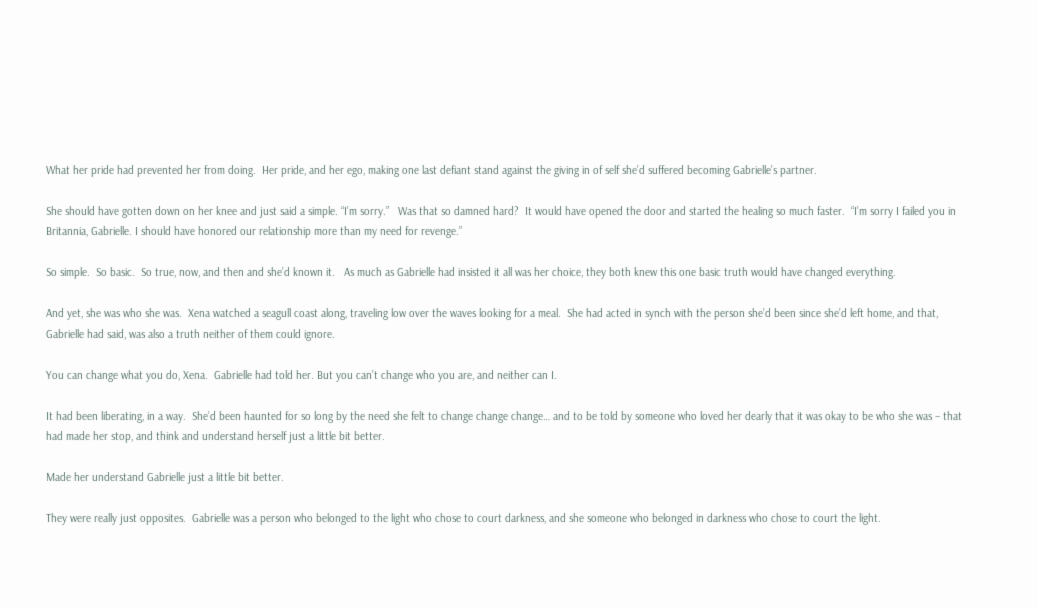What her pride had prevented her from doing.  Her pride, and her ego, making one last defiant stand against the giving in of self she’d suffered becoming Gabrielle’s partner.

She should have gotten down on her knee and just said a simple. “I’m sorry.”   Was that so damned hard?  It would have opened the door and started the healing so much faster.  “I’m sorry I failed you in Britannia, Gabrielle. I should have honored our relationship more than my need for revenge.”

So simple.  So basic.  So true, now, and then and she’d known it.   As much as Gabrielle had insisted it all was her choice, they both knew this one basic truth would have changed everything.

And yet, she was who she was.  Xena watched a seagull coast along, traveling low over the waves looking for a meal.  She had acted in synch with the person she’d been since she’d left home, and that, Gabrielle had said, was also a truth neither of them could ignore.

You can change what you do, Xena.  Gabrielle had told her. But you can’t change who you are, and neither can I.

It had been liberating, in a way.  She’d been haunted for so long by the need she felt to change change change… and to be told by someone who loved her dearly that it was okay to be who she was – that had made her stop, and think and understand herself just a little bit better.

Made her understand Gabrielle just a little bit better.

They were really just opposites.  Gabrielle was a person who belonged to the light who chose to court darkness, and she someone who belonged in darkness who chose to court the light.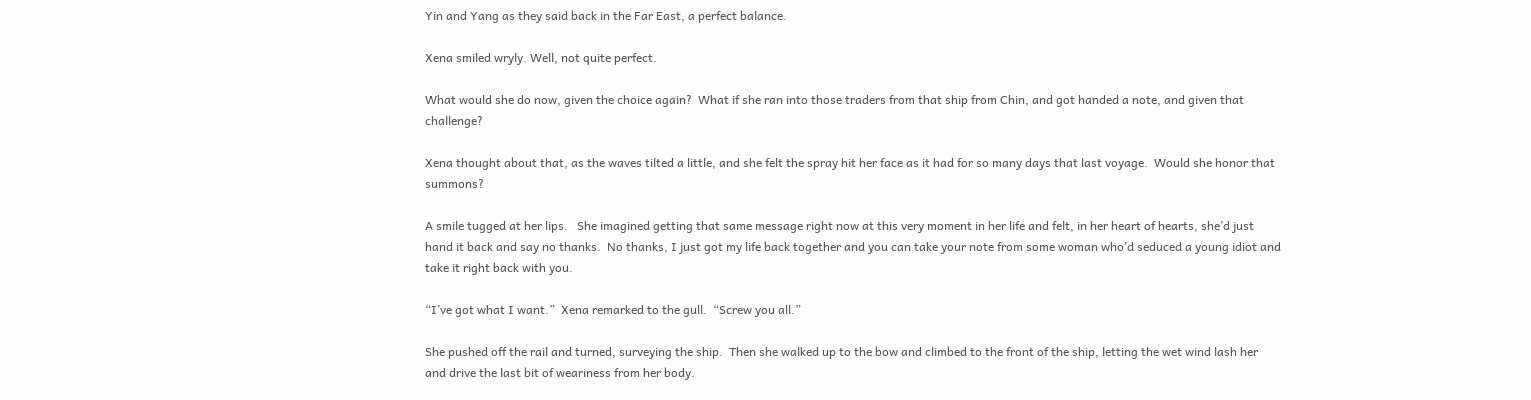Yin and Yang as they said back in the Far East, a perfect balance.

Xena smiled wryly. Well, not quite perfect.

What would she do now, given the choice again?  What if she ran into those traders from that ship from Chin, and got handed a note, and given that challenge?

Xena thought about that, as the waves tilted a little, and she felt the spray hit her face as it had for so many days that last voyage.  Would she honor that summons?

A smile tugged at her lips.   She imagined getting that same message right now at this very moment in her life and felt, in her heart of hearts, she’d just hand it back and say no thanks.  No thanks, I just got my life back together and you can take your note from some woman who’d seduced a young idiot and take it right back with you.

“I’ve got what I want.”  Xena remarked to the gull.  “Screw you all.”

She pushed off the rail and turned, surveying the ship.  Then she walked up to the bow and climbed to the front of the ship, letting the wet wind lash her and drive the last bit of weariness from her body.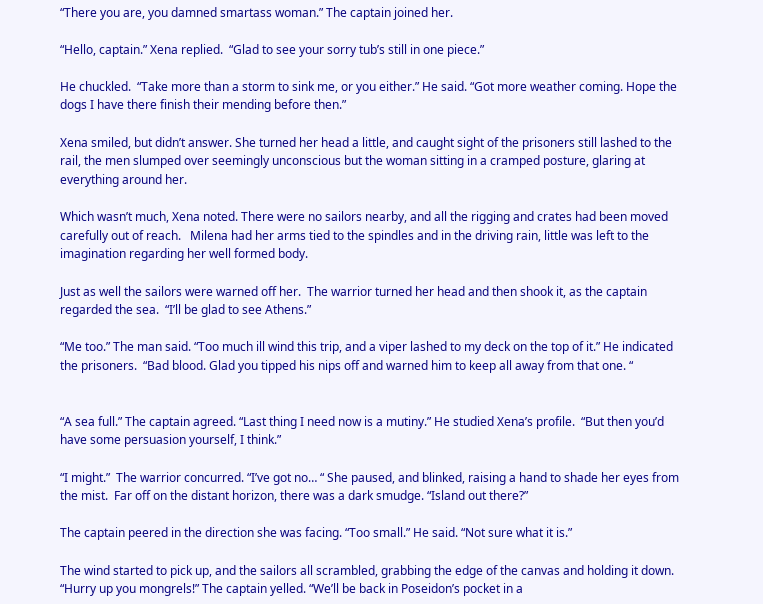“There you are, you damned smartass woman.” The captain joined her.

“Hello, captain.” Xena replied.  “Glad to see your sorry tub’s still in one piece.”

He chuckled.  “Take more than a storm to sink me, or you either.” He said. “Got more weather coming. Hope the dogs I have there finish their mending before then.”

Xena smiled, but didn’t answer. She turned her head a little, and caught sight of the prisoners still lashed to the rail, the men slumped over seemingly unconscious but the woman sitting in a cramped posture, glaring at everything around her.

Which wasn’t much, Xena noted. There were no sailors nearby, and all the rigging and crates had been moved carefully out of reach.   Milena had her arms tied to the spindles and in the driving rain, little was left to the imagination regarding her well formed body.

Just as well the sailors were warned off her.  The warrior turned her head and then shook it, as the captain regarded the sea.  “I’ll be glad to see Athens.”

“Me too.” The man said. “Too much ill wind this trip, and a viper lashed to my deck on the top of it.” He indicated the prisoners.  “Bad blood. Glad you tipped his nips off and warned him to keep all away from that one. “


“A sea full.” The captain agreed. “Last thing I need now is a mutiny.” He studied Xena’s profile.  “But then you’d have some persuasion yourself, I think.”

“I might.”  The warrior concurred. “I’ve got no… “ She paused, and blinked, raising a hand to shade her eyes from the mist.  Far off on the distant horizon, there was a dark smudge. “Island out there?”

The captain peered in the direction she was facing. “Too small.” He said. “Not sure what it is.”

The wind started to pick up, and the sailors all scrambled, grabbing the edge of the canvas and holding it down.  “Hurry up you mongrels!” The captain yelled. “We’ll be back in Poseidon’s pocket in a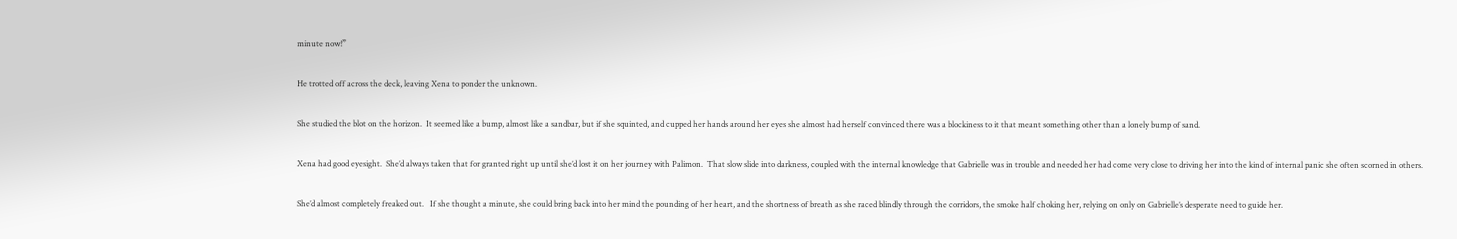minute now!”

He trotted off across the deck, leaving Xena to ponder the unknown.

She studied the blot on the horizon.  It seemed like a bump, almost like a sandbar, but if she squinted, and cupped her hands around her eyes she almost had herself convinced there was a blockiness to it that meant something other than a lonely bump of sand.

Xena had good eyesight.  She’d always taken that for granted right up until she’d lost it on her journey with Palimon.  That slow slide into darkness, coupled with the internal knowledge that Gabrielle was in trouble and needed her had come very close to driving her into the kind of internal panic she often scorned in others.

She’d almost completely freaked out.   If she thought a minute, she could bring back into her mind the pounding of her heart, and the shortness of breath as she raced blindly through the corridors, the smoke half choking her, relying on only on Gabrielle’s desperate need to guide her.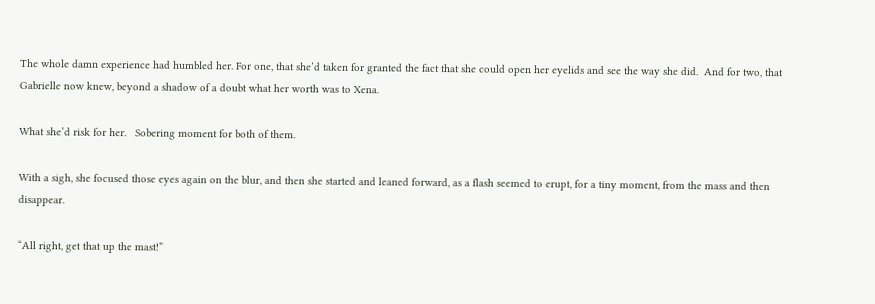The whole damn experience had humbled her. For one, that she’d taken for granted the fact that she could open her eyelids and see the way she did.  And for two, that Gabrielle now knew, beyond a shadow of a doubt what her worth was to Xena.

What she’d risk for her.   Sobering moment for both of them.

With a sigh, she focused those eyes again on the blur, and then she started and leaned forward, as a flash seemed to erupt, for a tiny moment, from the mass and then disappear.

“All right, get that up the mast!”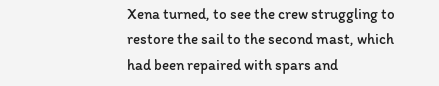Xena turned, to see the crew struggling to restore the sail to the second mast, which had been repaired with spars and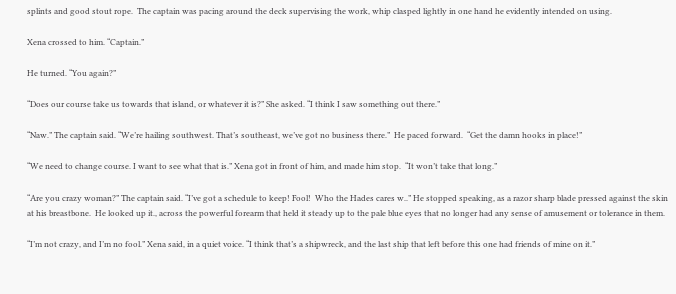splints and good stout rope.  The captain was pacing around the deck supervising the work, whip clasped lightly in one hand he evidently intended on using.

Xena crossed to him. “Captain.”

He turned. “You again?”

“Does our course take us towards that island, or whatever it is?” She asked. “I think I saw something out there.”

“Naw.” The captain said. “We’re hailing southwest. That’s southeast, we’ve got no business there.”  He paced forward.  “Get the damn hooks in place!”

“We need to change course. I want to see what that is.” Xena got in front of him, and made him stop.  “It won’t take that long.”

“Are you crazy woman?” The captain said. “I’ve got a schedule to keep! Fool!  Who the Hades cares w..” He stopped speaking, as a razor sharp blade pressed against the skin at his breastbone.  He looked up it., across the powerful forearm that held it steady up to the pale blue eyes that no longer had any sense of amusement or tolerance in them.

“I’m not crazy, and I’m no fool.” Xena said, in a quiet voice. “I think that’s a shipwreck, and the last ship that left before this one had friends of mine on it.”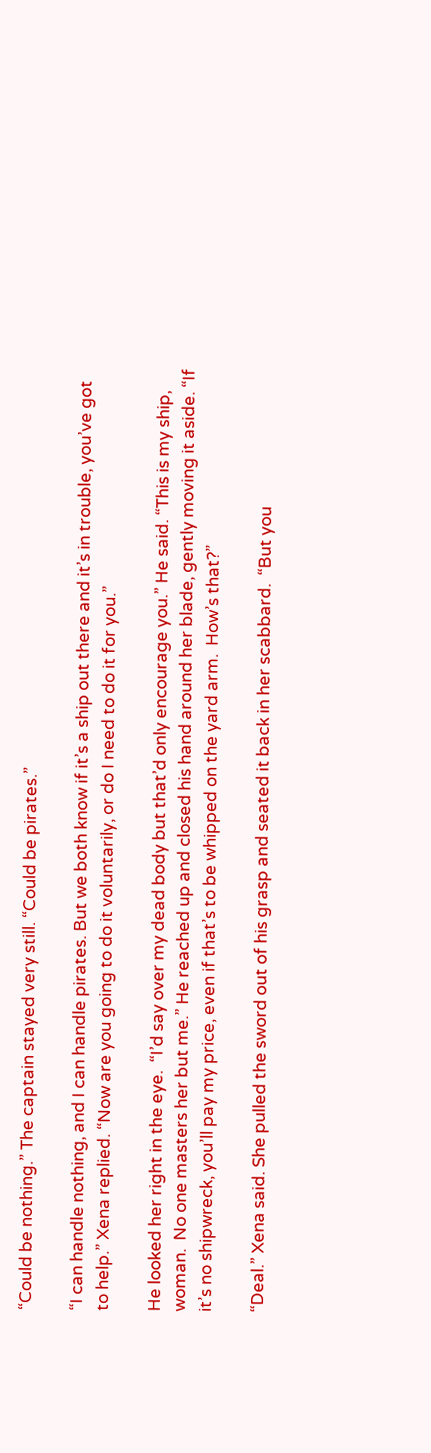“Could be nothing.” The captain stayed very still. “Could be pirates.”

“I can handle nothing, and I can handle pirates. But we both know if it’s a ship out there and it’s in trouble, you’ve got to help.” Xena replied. “Now are you going to do it voluntarily, or do I need to do it for you.”

He looked her right in the eye.  “I’d say over my dead body but that’d only encourage you.” He said. “This is my ship, woman.  No one masters her but me.” He reached up and closed his hand around her blade, gently moving it aside. “If it’s no shipwreck, you’ll pay my price, even if that’s to be whipped on the yard arm.  How’s that?”

“Deal.” Xena said. She pulled the sword out of his grasp and seated it back in her scabbard.  “But you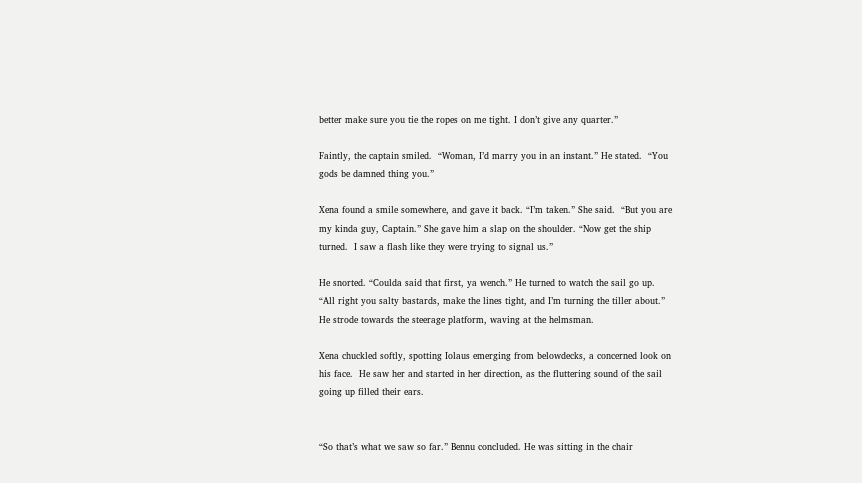better make sure you tie the ropes on me tight. I don’t give any quarter.”

Faintly, the captain smiled.  “Woman, I’d marry you in an instant.” He stated.  “You gods be damned thing you.”

Xena found a smile somewhere, and gave it back. “I’m taken.” She said.  “But you are my kinda guy, Captain.” She gave him a slap on the shoulder. “Now get the ship turned.  I saw a flash like they were trying to signal us.”

He snorted. “Coulda said that first, ya wench.” He turned to watch the sail go up. “All right you salty bastards, make the lines tight, and I’m turning the tiller about.”  He strode towards the steerage platform, waving at the helmsman.

Xena chuckled softly, spotting Iolaus emerging from belowdecks, a concerned look on his face.  He saw her and started in her direction, as the fluttering sound of the sail going up filled their ears.


“So that’s what we saw so far.” Bennu concluded. He was sitting in the chair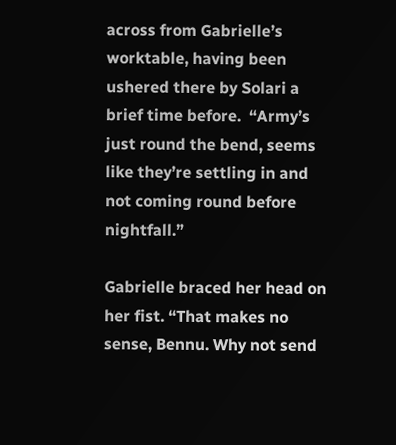across from Gabrielle’s worktable, having been ushered there by Solari a brief time before.  “Army’s just round the bend, seems like they’re settling in and not coming round before nightfall.”

Gabrielle braced her head on her fist. “That makes no sense, Bennu. Why not send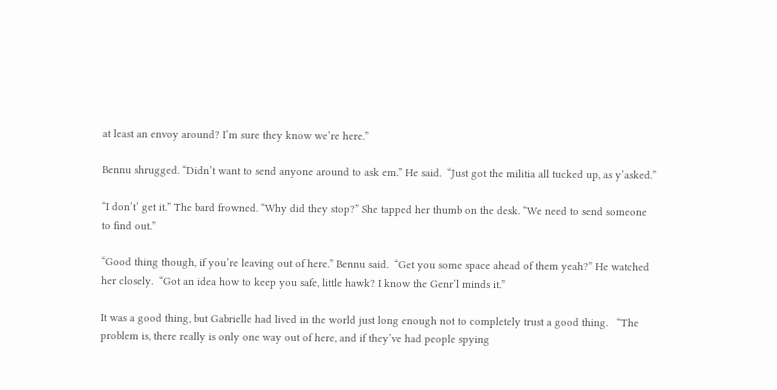at least an envoy around? I’m sure they know we’re here.”

Bennu shrugged. “Didn’t want to send anyone around to ask em.” He said.  “Just got the militia all tucked up, as y’asked.”

“I don’t’ get it.” The bard frowned. “Why did they stop?” She tapped her thumb on the desk. “We need to send someone to find out.”

“Good thing though, if you’re leaving out of here.” Bennu said.  “Get you some space ahead of them yeah?” He watched her closely.  “Got an idea how to keep you safe, little hawk? I know the Genr’l minds it.”

It was a good thing, but Gabrielle had lived in the world just long enough not to completely trust a good thing.   “The problem is, there really is only one way out of here, and if they’ve had people spying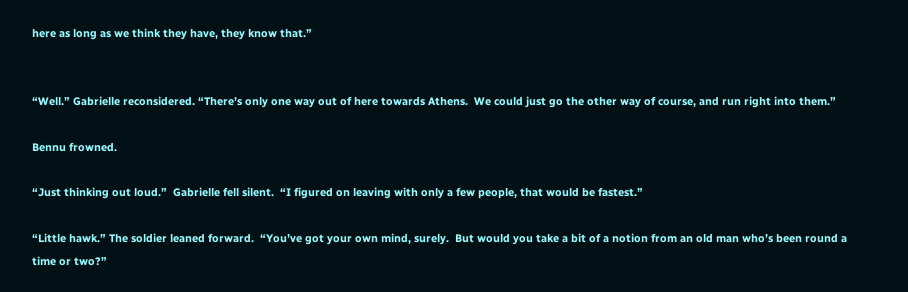here as long as we think they have, they know that.”


“Well.” Gabrielle reconsidered. “There’s only one way out of here towards Athens.  We could just go the other way of course, and run right into them.”

Bennu frowned.

“Just thinking out loud.”  Gabrielle fell silent.  “I figured on leaving with only a few people, that would be fastest.”

“Little hawk.” The soldier leaned forward.  “You’ve got your own mind, surely.  But would you take a bit of a notion from an old man who’s been round a time or two?”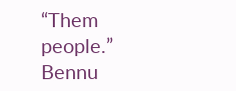“Them people.” Bennu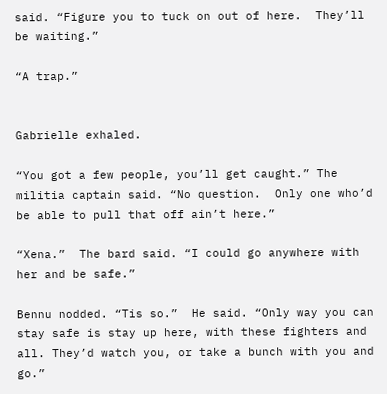said. “Figure you to tuck on out of here.  They’ll be waiting.”

“A trap.”


Gabrielle exhaled.

“You got a few people, you’ll get caught.” The militia captain said. “No question.  Only one who’d be able to pull that off ain’t here.”

“Xena.”  The bard said. “I could go anywhere with her and be safe.”

Bennu nodded. “Tis so.”  He said. “Only way you can stay safe is stay up here, with these fighters and all. They’d watch you, or take a bunch with you and go.”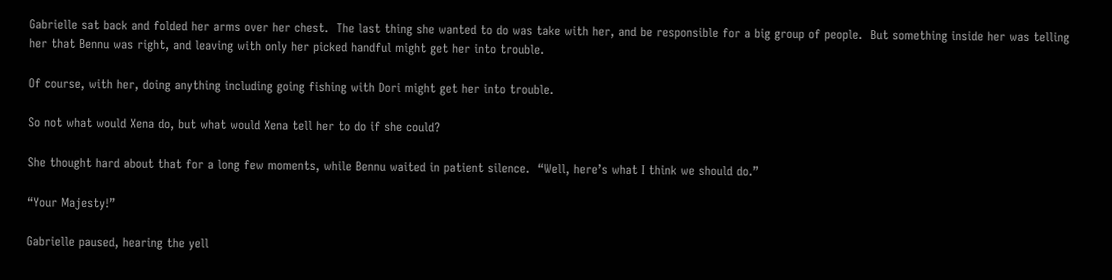Gabrielle sat back and folded her arms over her chest.  The last thing she wanted to do was take with her, and be responsible for a big group of people.  But something inside her was telling her that Bennu was right, and leaving with only her picked handful might get her into trouble.

Of course, with her, doing anything including going fishing with Dori might get her into trouble.

So not what would Xena do, but what would Xena tell her to do if she could?

She thought hard about that for a long few moments, while Bennu waited in patient silence.  “Well, here’s what I think we should do.”

“Your Majesty!”

Gabrielle paused, hearing the yell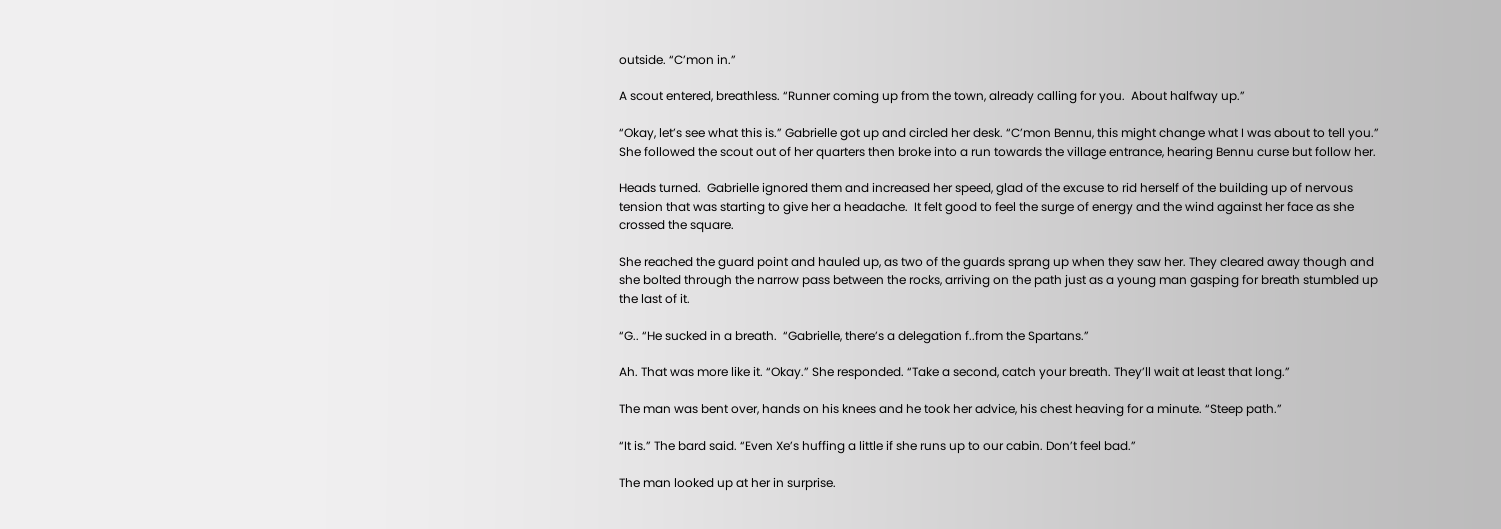outside. “C’mon in.”

A scout entered, breathless. “Runner coming up from the town, already calling for you.  About halfway up.”

“Okay, let’s see what this is.” Gabrielle got up and circled her desk. “C’mon Bennu, this might change what I was about to tell you.” She followed the scout out of her quarters then broke into a run towards the village entrance, hearing Bennu curse but follow her.

Heads turned.  Gabrielle ignored them and increased her speed, glad of the excuse to rid herself of the building up of nervous tension that was starting to give her a headache.  It felt good to feel the surge of energy and the wind against her face as she crossed the square.

She reached the guard point and hauled up, as two of the guards sprang up when they saw her. They cleared away though and she bolted through the narrow pass between the rocks, arriving on the path just as a young man gasping for breath stumbled up the last of it.

“G.. “He sucked in a breath.  “Gabrielle, there’s a delegation f..from the Spartans.”

Ah. That was more like it. “Okay.” She responded. “Take a second, catch your breath. They’ll wait at least that long.”

The man was bent over, hands on his knees and he took her advice, his chest heaving for a minute. “Steep path.”

“It is.” The bard said. “Even Xe’s huffing a little if she runs up to our cabin. Don’t feel bad.”

The man looked up at her in surprise.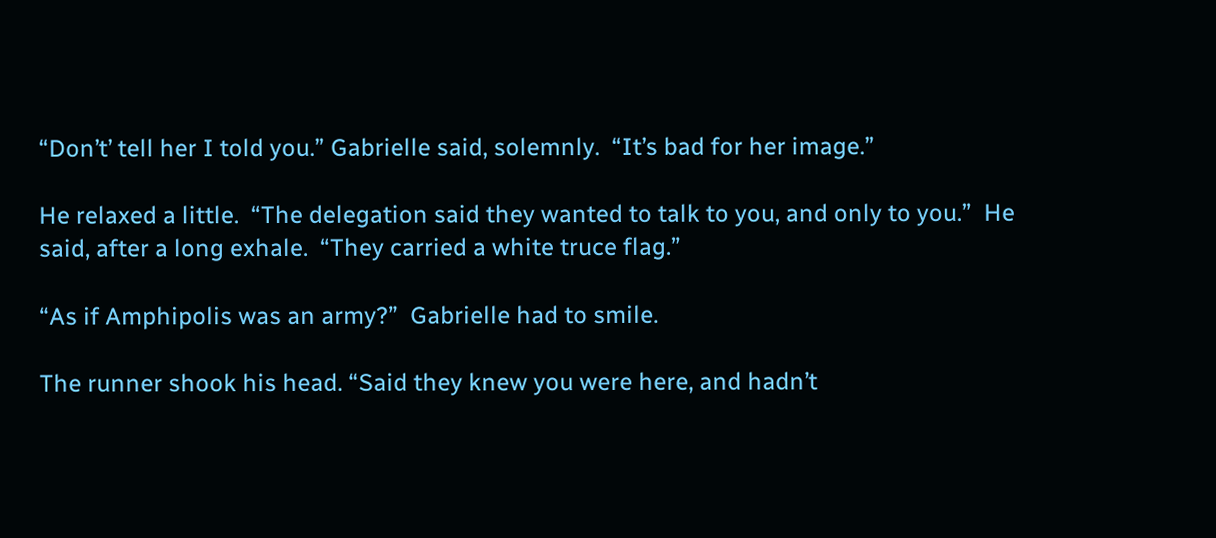“Don’t’ tell her I told you.” Gabrielle said, solemnly.  “It’s bad for her image.”

He relaxed a little.  “The delegation said they wanted to talk to you, and only to you.”  He said, after a long exhale.  “They carried a white truce flag.”

“As if Amphipolis was an army?”  Gabrielle had to smile.

The runner shook his head. “Said they knew you were here, and hadn’t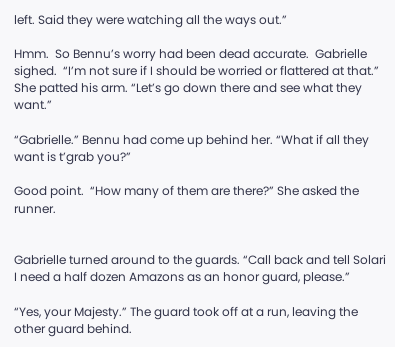left. Said they were watching all the ways out.”

Hmm.  So Bennu’s worry had been dead accurate.  Gabrielle sighed.  “I’m not sure if I should be worried or flattered at that.”   She patted his arm. “Let’s go down there and see what they want.”

“Gabrielle.” Bennu had come up behind her. “What if all they want is t’grab you?”

Good point.  “How many of them are there?” She asked the runner.


Gabrielle turned around to the guards. “Call back and tell Solari I need a half dozen Amazons as an honor guard, please.”

“Yes, your Majesty.” The guard took off at a run, leaving the other guard behind.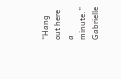“Hang out here a minute.” Gabrielle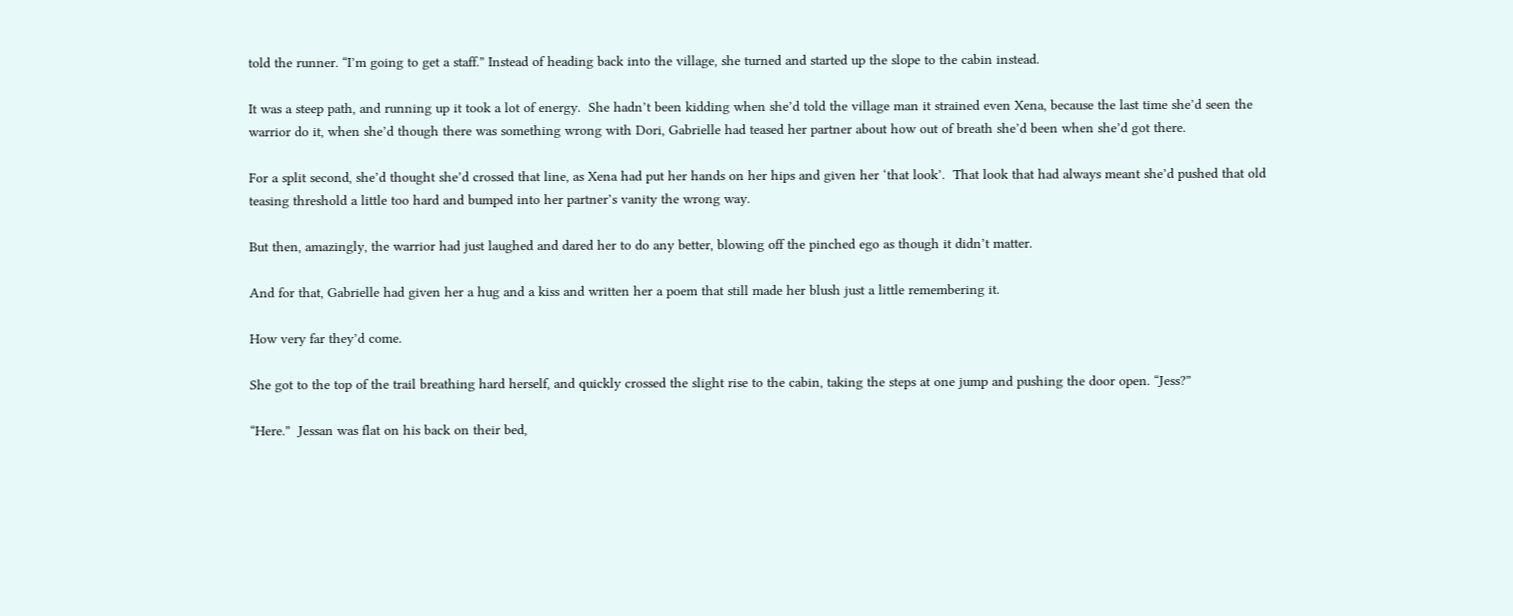told the runner. “I’m going to get a staff.” Instead of heading back into the village, she turned and started up the slope to the cabin instead.

It was a steep path, and running up it took a lot of energy.  She hadn’t been kidding when she’d told the village man it strained even Xena, because the last time she’d seen the warrior do it, when she’d though there was something wrong with Dori, Gabrielle had teased her partner about how out of breath she’d been when she’d got there.

For a split second, she’d thought she’d crossed that line, as Xena had put her hands on her hips and given her ‘that look’.  That look that had always meant she’d pushed that old teasing threshold a little too hard and bumped into her partner’s vanity the wrong way.

But then, amazingly, the warrior had just laughed and dared her to do any better, blowing off the pinched ego as though it didn’t matter.

And for that, Gabrielle had given her a hug and a kiss and written her a poem that still made her blush just a little remembering it.

How very far they’d come.

She got to the top of the trail breathing hard herself, and quickly crossed the slight rise to the cabin, taking the steps at one jump and pushing the door open. “Jess?”

“Here.”  Jessan was flat on his back on their bed,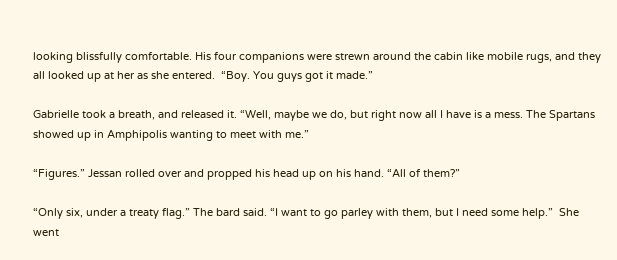looking blissfully comfortable. His four companions were strewn around the cabin like mobile rugs, and they all looked up at her as she entered.  “Boy. You guys got it made.”

Gabrielle took a breath, and released it. “Well, maybe we do, but right now all I have is a mess. The Spartans showed up in Amphipolis wanting to meet with me.”

“Figures.” Jessan rolled over and propped his head up on his hand. “All of them?”

“Only six, under a treaty flag.” The bard said. “I want to go parley with them, but I need some help.”  She went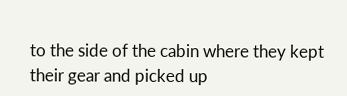to the side of the cabin where they kept their gear and picked up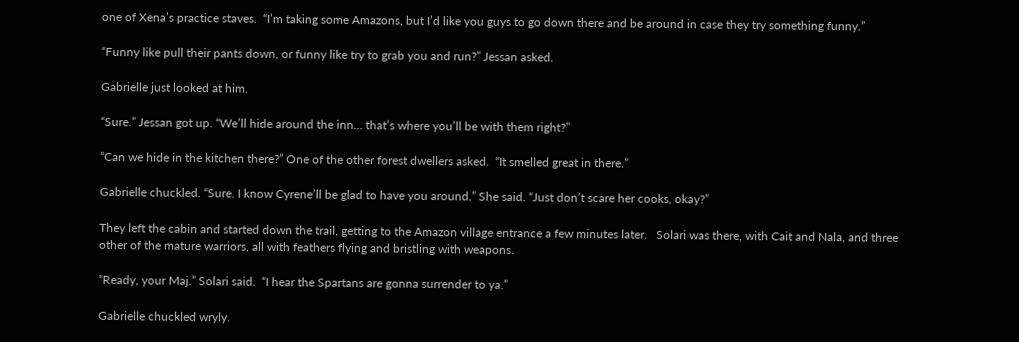one of Xena’s practice staves.  “I’m taking some Amazons, but I’d like you guys to go down there and be around in case they try something funny.”

“Funny like pull their pants down, or funny like try to grab you and run?” Jessan asked.

Gabrielle just looked at him.

“Sure.” Jessan got up. “We’ll hide around the inn… that’s where you’ll be with them right?”

“Can we hide in the kitchen there?” One of the other forest dwellers asked.  “It smelled great in there.”

Gabrielle chuckled. “Sure. I know Cyrene’ll be glad to have you around.” She said. “Just don’t scare her cooks, okay?”

They left the cabin and started down the trail, getting to the Amazon village entrance a few minutes later.   Solari was there, with Cait and Nala, and three other of the mature warriors, all with feathers flying and bristling with weapons.

“Ready, your Maj.” Solari said.  “I hear the Spartans are gonna surrender to ya.”

Gabrielle chuckled wryly.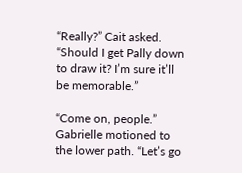“Really?” Cait asked. “Should I get Pally down to draw it? I’m sure it’ll be memorable.”

“Come on, people.” Gabrielle motioned to the lower path. “Let’s go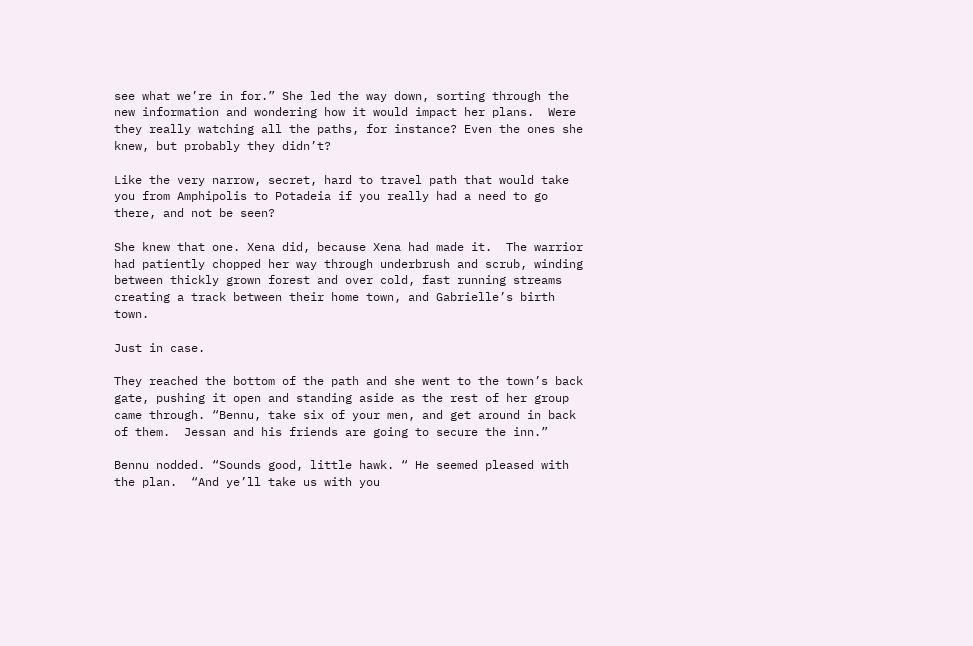see what we’re in for.” She led the way down, sorting through the new information and wondering how it would impact her plans.  Were they really watching all the paths, for instance? Even the ones she knew, but probably they didn’t?

Like the very narrow, secret, hard to travel path that would take you from Amphipolis to Potadeia if you really had a need to go there, and not be seen?

She knew that one. Xena did, because Xena had made it.  The warrior had patiently chopped her way through underbrush and scrub, winding between thickly grown forest and over cold, fast running streams creating a track between their home town, and Gabrielle’s birth town.

Just in case.

They reached the bottom of the path and she went to the town’s back gate, pushing it open and standing aside as the rest of her group came through. “Bennu, take six of your men, and get around in back of them.  Jessan and his friends are going to secure the inn.”

Bennu nodded. “Sounds good, little hawk. “ He seemed pleased with the plan.  “And ye’ll take us with you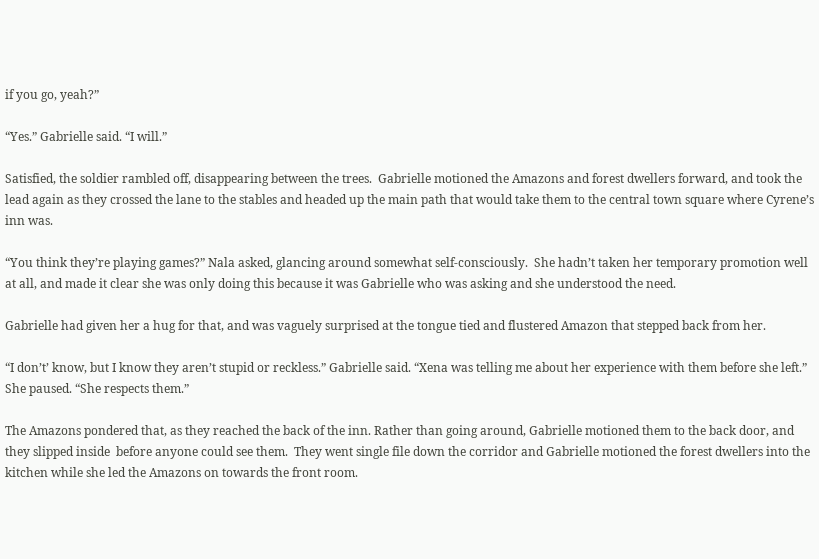if you go, yeah?”

“Yes.” Gabrielle said. “I will.”

Satisfied, the soldier rambled off, disappearing between the trees.  Gabrielle motioned the Amazons and forest dwellers forward, and took the lead again as they crossed the lane to the stables and headed up the main path that would take them to the central town square where Cyrene’s inn was.

“You think they’re playing games?” Nala asked, glancing around somewhat self-consciously.  She hadn’t taken her temporary promotion well at all, and made it clear she was only doing this because it was Gabrielle who was asking and she understood the need.

Gabrielle had given her a hug for that, and was vaguely surprised at the tongue tied and flustered Amazon that stepped back from her.

“I don’t’ know, but I know they aren’t stupid or reckless.” Gabrielle said. “Xena was telling me about her experience with them before she left.”  She paused. “She respects them.”

The Amazons pondered that, as they reached the back of the inn. Rather than going around, Gabrielle motioned them to the back door, and they slipped inside  before anyone could see them.  They went single file down the corridor and Gabrielle motioned the forest dwellers into the kitchen while she led the Amazons on towards the front room.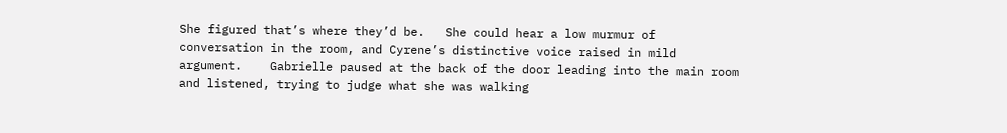She figured that’s where they’d be.   She could hear a low murmur of conversation in the room, and Cyrene’s distinctive voice raised in mild argument.    Gabrielle paused at the back of the door leading into the main room and listened, trying to judge what she was walking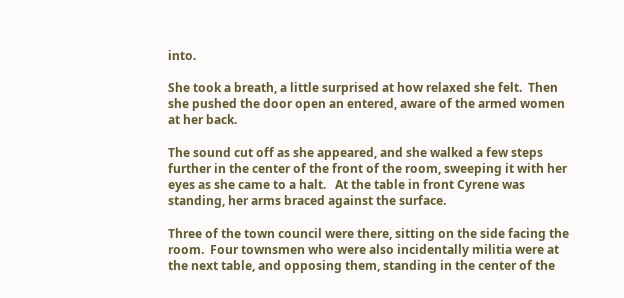into.

She took a breath, a little surprised at how relaxed she felt.  Then she pushed the door open an entered, aware of the armed women at her back.

The sound cut off as she appeared, and she walked a few steps further in the center of the front of the room, sweeping it with her eyes as she came to a halt.   At the table in front Cyrene was standing, her arms braced against the surface.

Three of the town council were there, sitting on the side facing the room.  Four townsmen who were also incidentally militia were at the next table, and opposing them, standing in the center of the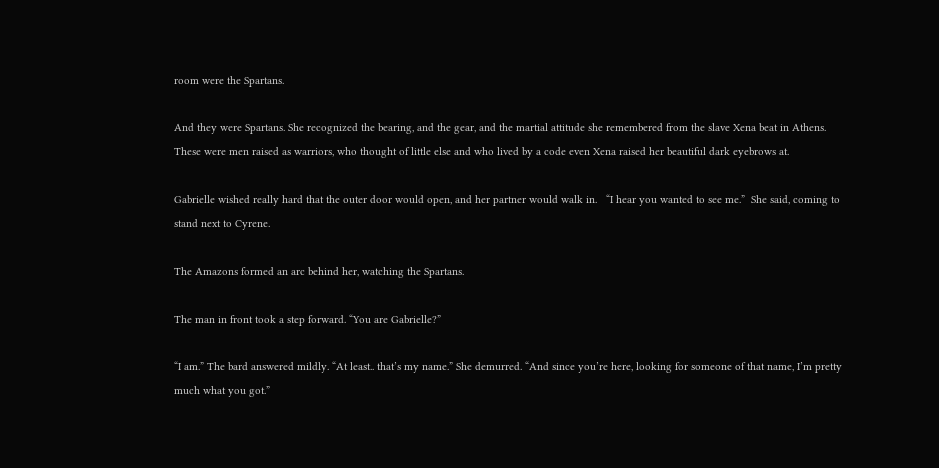room were the Spartans.

And they were Spartans. She recognized the bearing, and the gear, and the martial attitude she remembered from the slave Xena beat in Athens.  These were men raised as warriors, who thought of little else and who lived by a code even Xena raised her beautiful dark eyebrows at.

Gabrielle wished really hard that the outer door would open, and her partner would walk in.   “I hear you wanted to see me.”  She said, coming to stand next to Cyrene.

The Amazons formed an arc behind her, watching the Spartans.

The man in front took a step forward. “You are Gabrielle?”

“I am.” The bard answered mildly. “At least.. that’s my name.” She demurred. “And since you’re here, looking for someone of that name, I’m pretty much what you got.”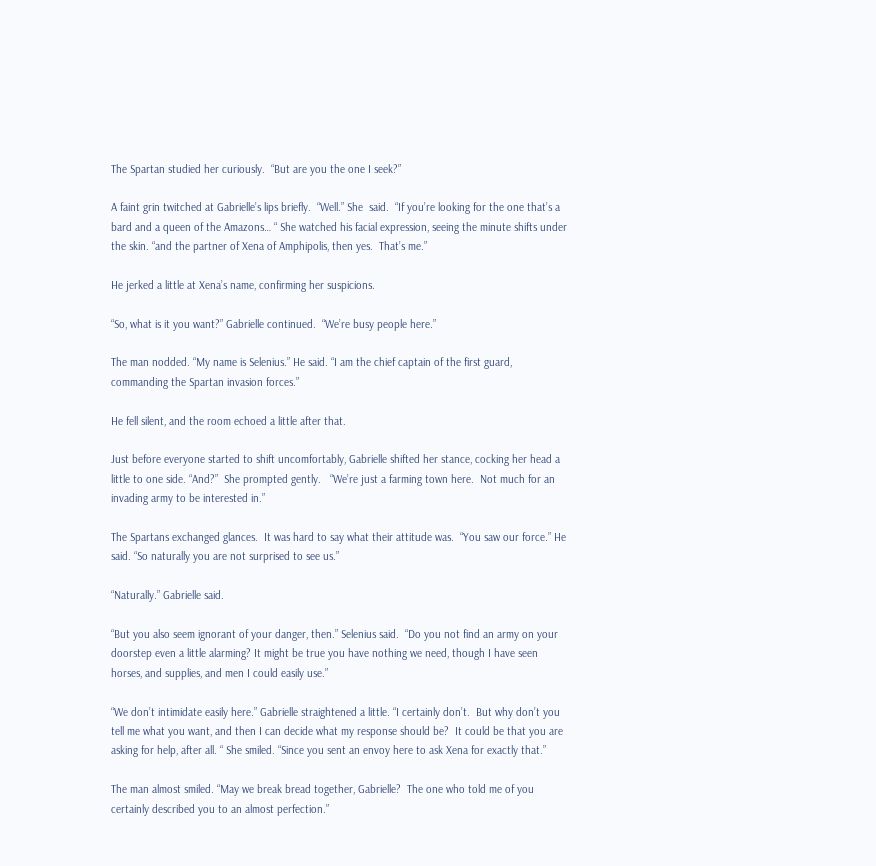The Spartan studied her curiously.  “But are you the one I seek?”

A faint grin twitched at Gabrielle’s lips briefly.  “Well.” She  said.  “If you’re looking for the one that’s a bard and a queen of the Amazons… “ She watched his facial expression, seeing the minute shifts under the skin. “and the partner of Xena of Amphipolis, then yes.  That’s me.”

He jerked a little at Xena’s name, confirming her suspicions.

“So, what is it you want?” Gabrielle continued.  “We’re busy people here.”

The man nodded. “My name is Selenius.” He said. “I am the chief captain of the first guard, commanding the Spartan invasion forces.”

He fell silent, and the room echoed a little after that.

Just before everyone started to shift uncomfortably, Gabrielle shifted her stance, cocking her head a little to one side. “And?”  She prompted gently.   “We’re just a farming town here.  Not much for an invading army to be interested in.”

The Spartans exchanged glances.  It was hard to say what their attitude was.  “You saw our force.” He said. “So naturally you are not surprised to see us.”

“Naturally.” Gabrielle said.

“But you also seem ignorant of your danger, then.” Selenius said.  “Do you not find an army on your doorstep even a little alarming? It might be true you have nothing we need, though I have seen horses, and supplies, and men I could easily use.”

“We don’t intimidate easily here.” Gabrielle straightened a little. “I certainly don’t.  But why don’t you tell me what you want, and then I can decide what my response should be?  It could be that you are asking for help, after all. “ She smiled. “Since you sent an envoy here to ask Xena for exactly that.”

The man almost smiled. “May we break bread together, Gabrielle?  The one who told me of you certainly described you to an almost perfection.”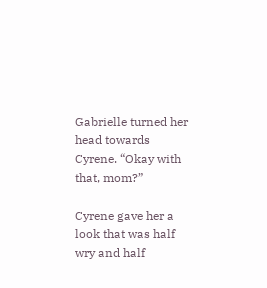Gabrielle turned her head towards Cyrene. “Okay with that, mom?”

Cyrene gave her a look that was half wry and half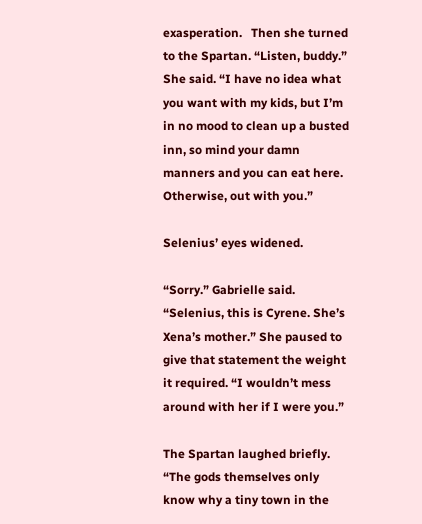exasperation.   Then she turned to the Spartan. “Listen, buddy.” She said. “I have no idea what you want with my kids, but I’m in no mood to clean up a busted inn, so mind your damn manners and you can eat here. Otherwise, out with you.”

Selenius’ eyes widened.

“Sorry.” Gabrielle said. “Selenius, this is Cyrene. She’s Xena’s mother.” She paused to give that statement the weight it required. “I wouldn’t mess around with her if I were you.”

The Spartan laughed briefly.  “The gods themselves only know why a tiny town in the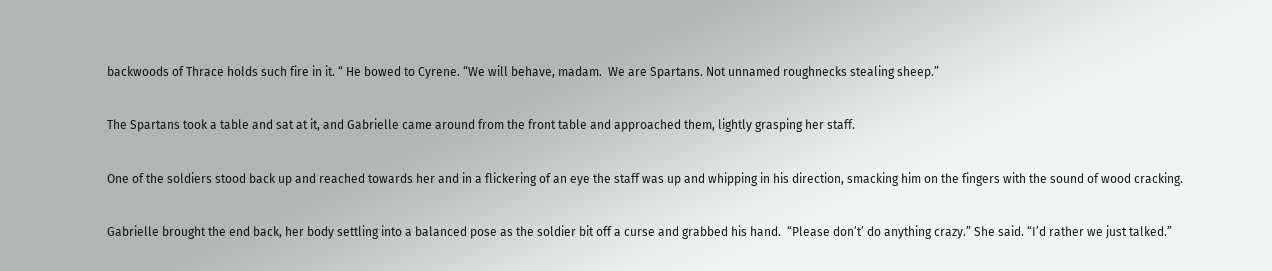backwoods of Thrace holds such fire in it. “ He bowed to Cyrene. “We will behave, madam.  We are Spartans. Not unnamed roughnecks stealing sheep.”

The Spartans took a table and sat at it, and Gabrielle came around from the front table and approached them, lightly grasping her staff.

One of the soldiers stood back up and reached towards her and in a flickering of an eye the staff was up and whipping in his direction, smacking him on the fingers with the sound of wood cracking.

Gabrielle brought the end back, her body settling into a balanced pose as the soldier bit off a curse and grabbed his hand.  “Please don’t’ do anything crazy.” She said. “I’d rather we just talked.”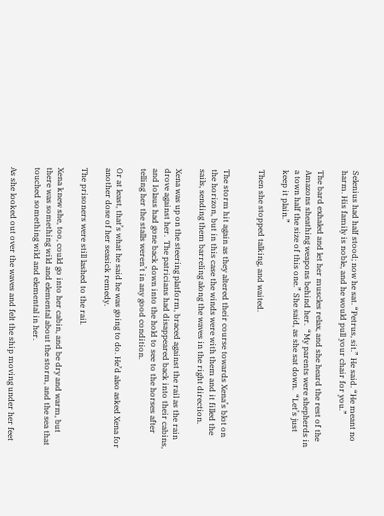Selenius had half stood; now he sat. “Petrus, sit.” He said. “He meant no harm. His family is noble, and he would pull your chair for you.”

The bard exhaled and let her muscles relax, and she heard the rest of the Amazons sheathing weapons behind her.  “My parents were shepherds in a town half the size of this one.” She said, as she sat down.  “Let’s just keep it plain.”

Then she stopped talking, and waited.


The storm hit again as they altered their course towards Xena’s blot on the horizon, but in this case the winds were with them and it filled the sails, sending them barreling along the waves in the right direction.

Xena was up on the steering platform, braced against the rail as the rain drove against her.  The patricians had disappeared back into their cabins, and Iolaus had gone back down into the hold to see to the horses after telling her the stalls weren’t in any good condition.

Or at least, that’s what he said he was going to do. He’d also asked Xena for another dose of her seasick remedy.

The prisoners were still lashed to the rail.

Xena knew she, too, could go into her cabin, and be dry and warm, but there was something wild and elemental about the storm, and the sea that touched something wild and elemental in her.

As she looked out over the waves and felt the ship moving under her feet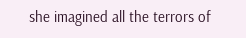she imagined all the terrors of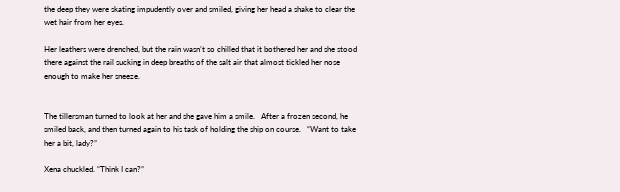the deep they were skating impudently over and smiled, giving her head a shake to clear the wet hair from her eyes.

Her leathers were drenched, but the rain wasn’t so chilled that it bothered her and she stood there against the rail sucking in deep breaths of the salt air that almost tickled her nose enough to make her sneeze.


The tillersman turned to look at her and she gave him a smile.   After a frozen second, he smiled back, and then turned again to his task of holding the ship on course.   “Want to take her a bit, lady?”

Xena chuckled. “Think I can?”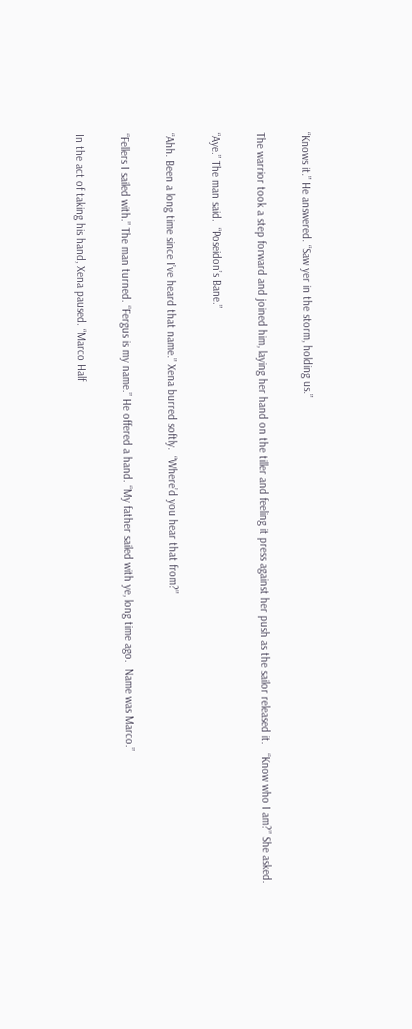“Knows it.” He answered. “Saw yer in the storm, holding us.”

The warrior took a step forward and joined him, laying her hand on the tiller and feeling it press against her push as the sailor released it.   “Know who I am?” She asked.

“Aye.” The man said.  “Poseidon’s Bane.”

“Ahh. Been a long time since I’ve heard that name.” Xena burred softly.  “Where’d you hear that from?”

“Fellers I sailed with.” The man turned. “Fergus is my name.” He offered a hand. “My father sailed with ye, long time ago.  Name was Marco.”

In the act of taking his hand, Xena paused. “Marco Half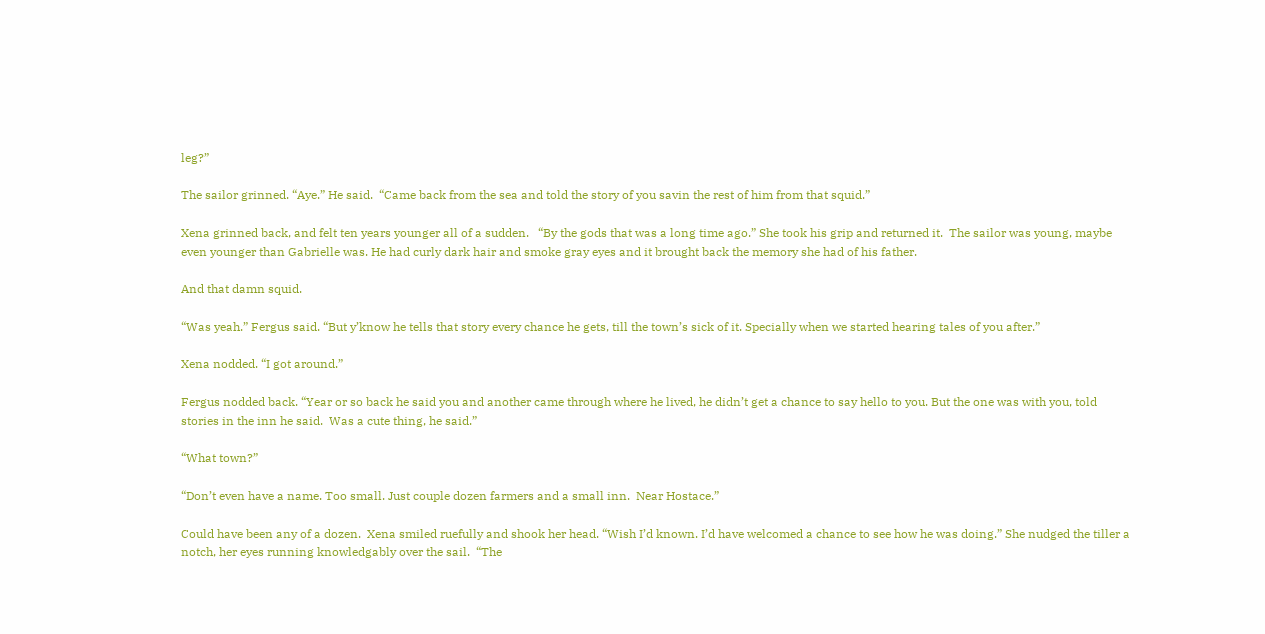leg?”

The sailor grinned. “Aye.” He said.  “Came back from the sea and told the story of you savin the rest of him from that squid.”

Xena grinned back, and felt ten years younger all of a sudden.   “By the gods that was a long time ago.” She took his grip and returned it.  The sailor was young, maybe even younger than Gabrielle was. He had curly dark hair and smoke gray eyes and it brought back the memory she had of his father.

And that damn squid.

“Was yeah.” Fergus said. “But y’know he tells that story every chance he gets, till the town’s sick of it. Specially when we started hearing tales of you after.”

Xena nodded. “I got around.”

Fergus nodded back. “Year or so back he said you and another came through where he lived, he didn’t get a chance to say hello to you. But the one was with you, told stories in the inn he said.  Was a cute thing, he said.”

“What town?”

“Don’t even have a name. Too small. Just couple dozen farmers and a small inn.  Near Hostace.”

Could have been any of a dozen.  Xena smiled ruefully and shook her head. “Wish I’d known. I’d have welcomed a chance to see how he was doing.” She nudged the tiller a notch, her eyes running knowledgably over the sail.  “The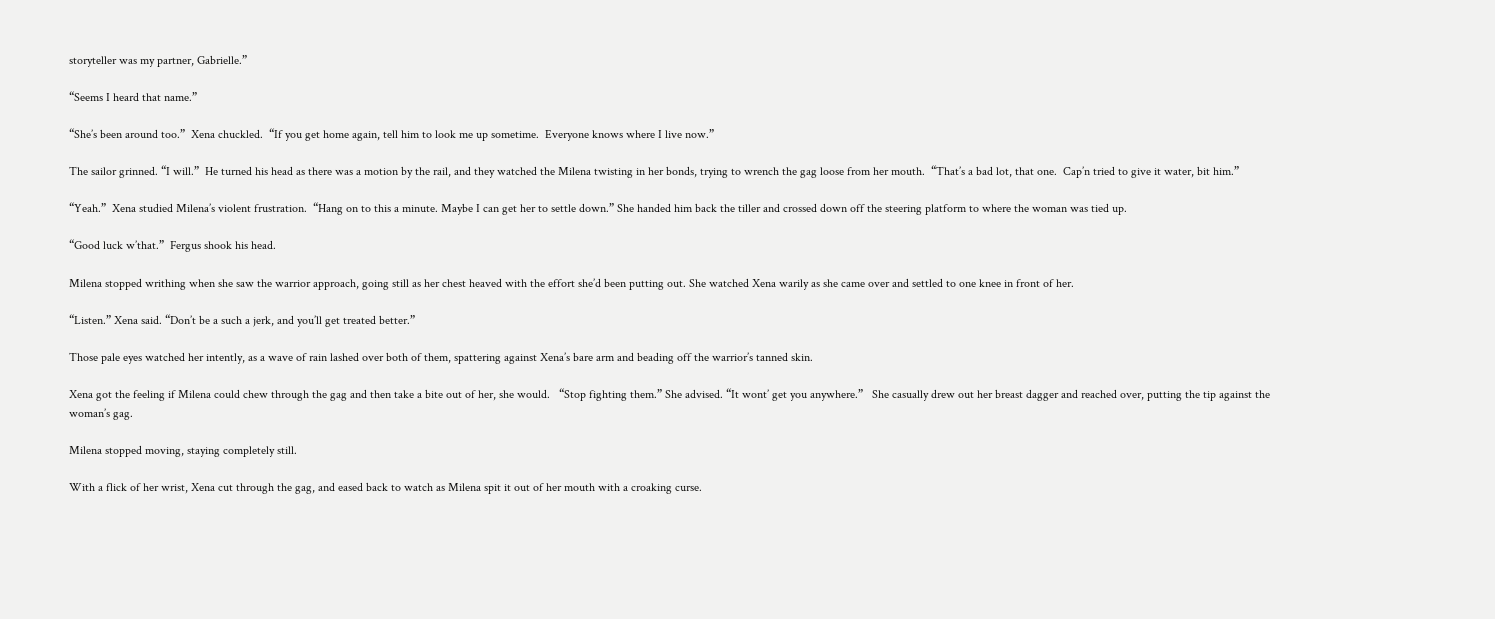storyteller was my partner, Gabrielle.”

“Seems I heard that name.”

“She’s been around too.”  Xena chuckled.  “If you get home again, tell him to look me up sometime.  Everyone knows where I live now.”

The sailor grinned. “I will.”  He turned his head as there was a motion by the rail, and they watched the Milena twisting in her bonds, trying to wrench the gag loose from her mouth.  “That’s a bad lot, that one.  Cap’n tried to give it water, bit him.”

“Yeah.”  Xena studied Milena’s violent frustration.  “Hang on to this a minute. Maybe I can get her to settle down.” She handed him back the tiller and crossed down off the steering platform to where the woman was tied up.

“Good luck w’that.”  Fergus shook his head.

Milena stopped writhing when she saw the warrior approach, going still as her chest heaved with the effort she’d been putting out. She watched Xena warily as she came over and settled to one knee in front of her.

“Listen.” Xena said. “Don’t be a such a jerk, and you’ll get treated better.”

Those pale eyes watched her intently, as a wave of rain lashed over both of them, spattering against Xena’s bare arm and beading off the warrior’s tanned skin.

Xena got the feeling if Milena could chew through the gag and then take a bite out of her, she would.   “Stop fighting them.” She advised. “It wont’ get you anywhere.”   She casually drew out her breast dagger and reached over, putting the tip against the woman’s gag.

Milena stopped moving, staying completely still.

With a flick of her wrist, Xena cut through the gag, and eased back to watch as Milena spit it out of her mouth with a croaking curse.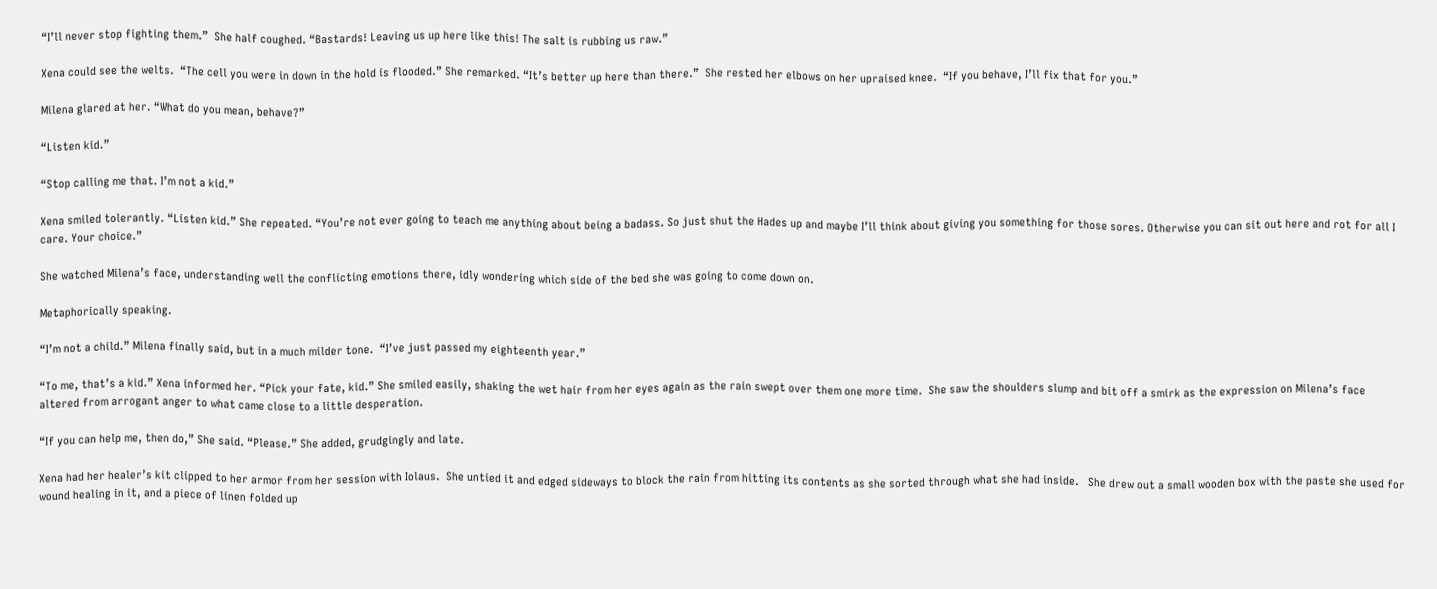“I’ll never stop fighting them.”  She half coughed. “Bastards! Leaving us up here like this! The salt is rubbing us raw.”

Xena could see the welts.  “The cell you were in down in the hold is flooded.” She remarked. “It’s better up here than there.”  She rested her elbows on her upraised knee.  “If you behave, I’ll fix that for you.”

Milena glared at her. “What do you mean, behave?”

“Listen kid.”

“Stop calling me that. I’m not a kid.”

Xena smiled tolerantly. “Listen kid.” She repeated. “You’re not ever going to teach me anything about being a badass. So just shut the Hades up and maybe I’ll think about giving you something for those sores. Otherwise you can sit out here and rot for all I care. Your choice.”

She watched Milena’s face, understanding well the conflicting emotions there, idly wondering which side of the bed she was going to come down on.

Metaphorically speaking.

“I’m not a child.” Milena finally said, but in a much milder tone.  “I’ve just passed my eighteenth year.”

“To me, that’s a kid.” Xena informed her. “Pick your fate, kid.” She smiled easily, shaking the wet hair from her eyes again as the rain swept over them one more time.  She saw the shoulders slump and bit off a smirk as the expression on Milena’s face altered from arrogant anger to what came close to a little desperation.

“If you can help me, then do,” She said. “Please.” She added, grudgingly and late.

Xena had her healer’s kit clipped to her armor from her session with Iolaus.  She untied it and edged sideways to block the rain from hitting its contents as she sorted through what she had inside.   She drew out a small wooden box with the paste she used for wound healing in it, and a piece of linen folded up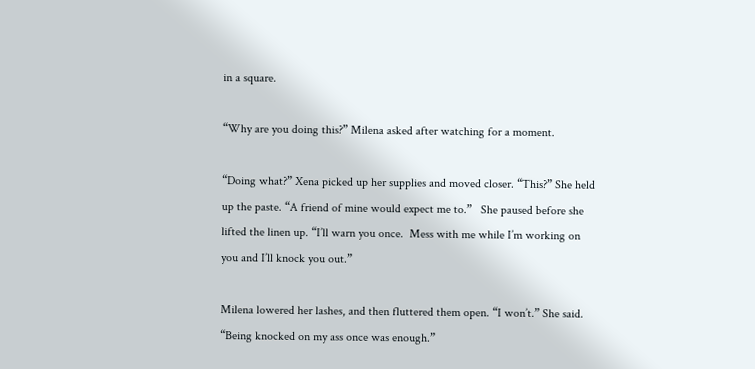in a square.

“Why are you doing this?” Milena asked after watching for a moment.

“Doing what?” Xena picked up her supplies and moved closer. “This?” She held up the paste. “A friend of mine would expect me to.”   She paused before she lifted the linen up. “I’ll warn you once.  Mess with me while I’m working on you and I’ll knock you out.”

Milena lowered her lashes, and then fluttered them open. “I won’t.” She said. “Being knocked on my ass once was enough.”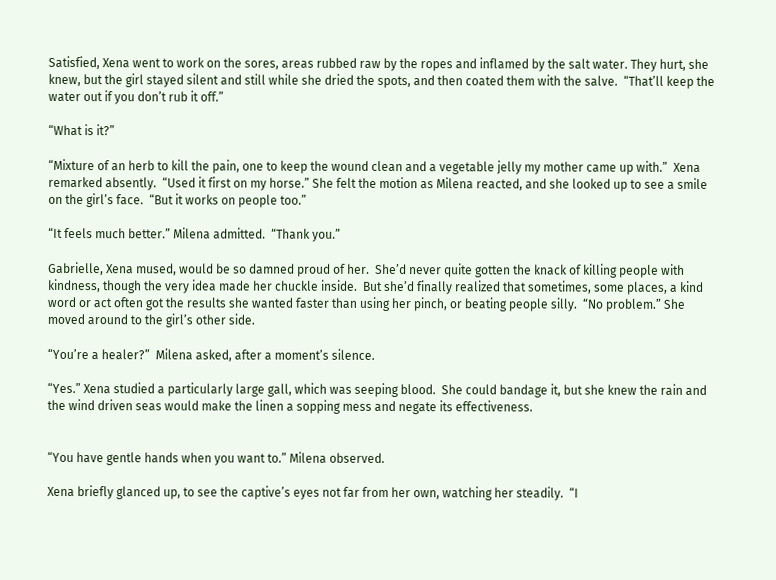Satisfied, Xena went to work on the sores, areas rubbed raw by the ropes and inflamed by the salt water. They hurt, she knew, but the girl stayed silent and still while she dried the spots, and then coated them with the salve.  “That’ll keep the water out if you don’t rub it off.”

“What is it?”

“Mixture of an herb to kill the pain, one to keep the wound clean and a vegetable jelly my mother came up with.”  Xena remarked absently.  “Used it first on my horse.” She felt the motion as Milena reacted, and she looked up to see a smile on the girl’s face.  “But it works on people too.”

“It feels much better.” Milena admitted.  “Thank you.”

Gabrielle, Xena mused, would be so damned proud of her.  She’d never quite gotten the knack of killing people with kindness, though the very idea made her chuckle inside.  But she’d finally realized that sometimes, some places, a kind word or act often got the results she wanted faster than using her pinch, or beating people silly.  “No problem.” She moved around to the girl’s other side.

“You’re a healer?”  Milena asked, after a moment’s silence.

“Yes.” Xena studied a particularly large gall, which was seeping blood.  She could bandage it, but she knew the rain and the wind driven seas would make the linen a sopping mess and negate its effectiveness.


“You have gentle hands when you want to.” Milena observed.

Xena briefly glanced up, to see the captive’s eyes not far from her own, watching her steadily.  “I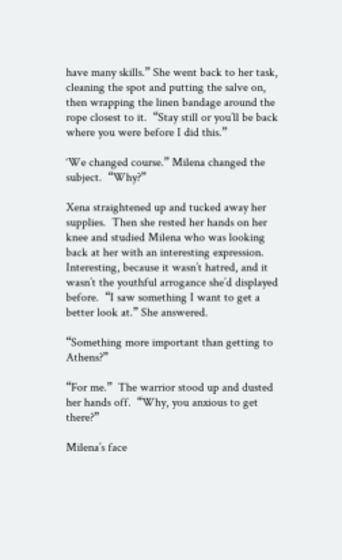have many skills.” She went back to her task, cleaning the spot and putting the salve on, then wrapping the linen bandage around the rope closest to it.  “Stay still or you’ll be back where you were before I did this.”

‘We changed course.” Milena changed the subject.  “Why?”

Xena straightened up and tucked away her supplies.  Then she rested her hands on her knee and studied Milena who was looking back at her with an interesting expression.   Interesting, because it wasn’t hatred, and it wasn’t the youthful arrogance she’d displayed before.  “I saw something I want to get a better look at.” She answered.

“Something more important than getting to Athens?”

“For me.”  The warrior stood up and dusted her hands off.  “Why, you anxious to get there?”

Milena’s face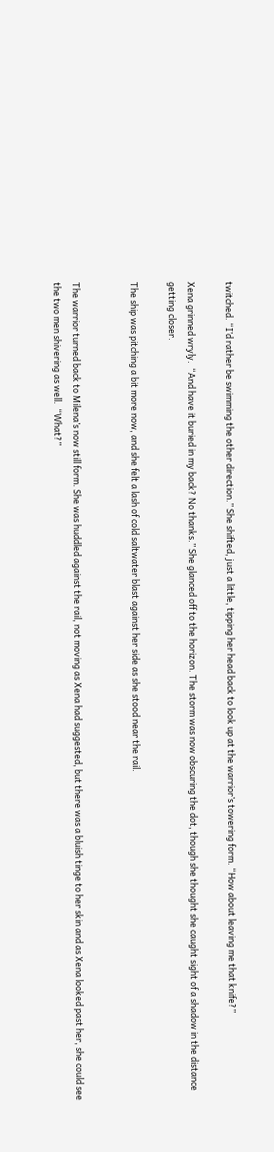twitched. “I’d rather be swimming the other direction.” She shifted, just a little, tipping her head back to look up at the warrior’s towering form. “How about leaving me that knife?”

Xena grinned wryly.  “And have it buried in my back? No thanks.” She glanced off to the horizon. The storm was now obscuring the dot, though she thought she caught sight of a shadow in the distance getting closer.

The ship was pitching a bit more now, and she felt a lash of cold saltwater blast against her side as she stood near the rail.


The warrior turned back to Milena’s now still form. She was huddled against the rail, not moving as Xena had suggested, but there was a bluish tinge to her skin and as Xena looked past her, she could see the two men shivering as well.  “What?”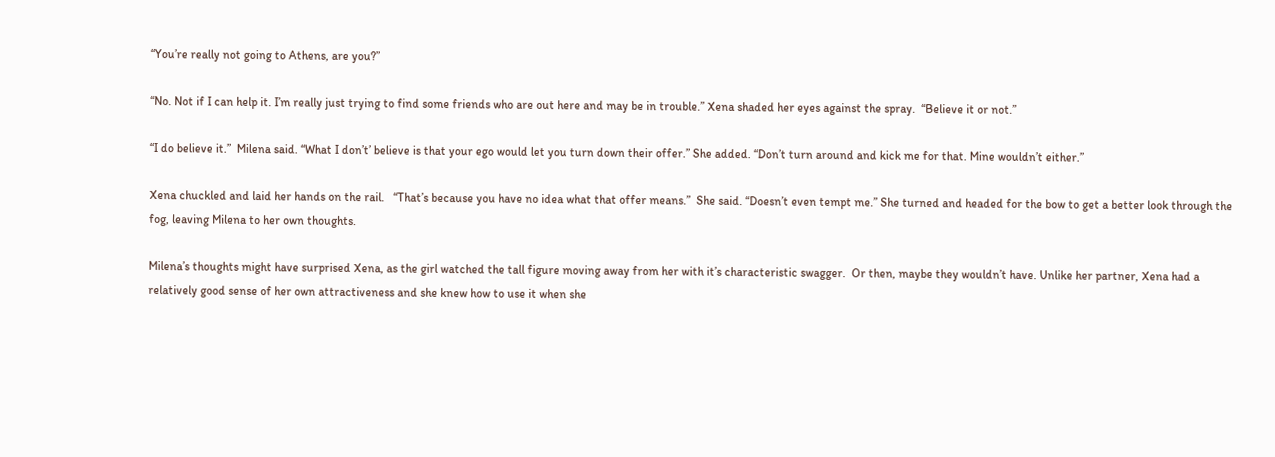“You’re really not going to Athens, are you?”

“No. Not if I can help it. I’m really just trying to find some friends who are out here and may be in trouble.” Xena shaded her eyes against the spray.  “Believe it or not.”

“I do believe it.”  Milena said. “What I don’t’ believe is that your ego would let you turn down their offer.” She added. “Don’t turn around and kick me for that. Mine wouldn’t either.”

Xena chuckled and laid her hands on the rail.   “That’s because you have no idea what that offer means.”  She said. “Doesn’t even tempt me.” She turned and headed for the bow to get a better look through the fog, leaving Milena to her own thoughts.

Milena’s thoughts might have surprised Xena, as the girl watched the tall figure moving away from her with it’s characteristic swagger.  Or then, maybe they wouldn’t have. Unlike her partner, Xena had a relatively good sense of her own attractiveness and she knew how to use it when she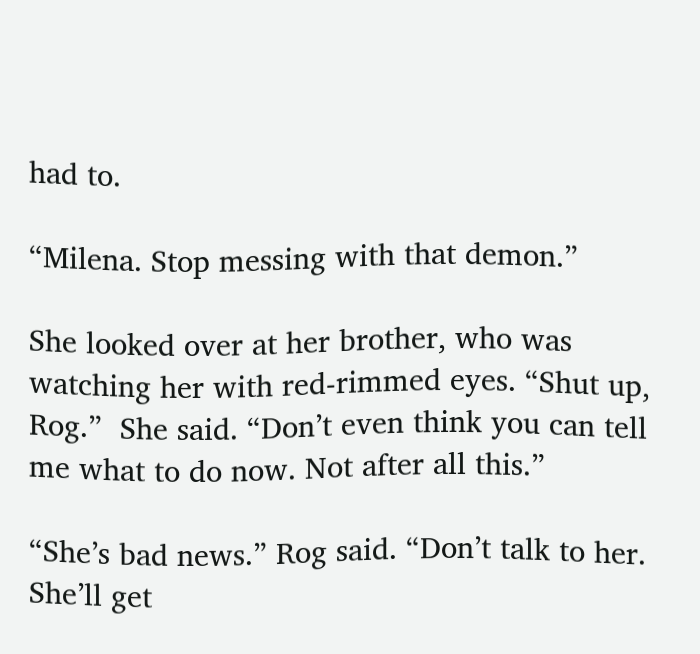had to.

“Milena. Stop messing with that demon.”

She looked over at her brother, who was watching her with red-rimmed eyes. “Shut up, Rog.”  She said. “Don’t even think you can tell me what to do now. Not after all this.”

“She’s bad news.” Rog said. “Don’t talk to her. She’ll get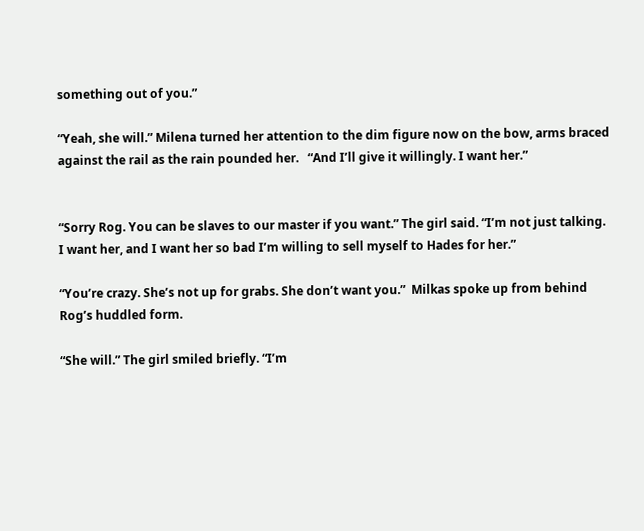something out of you.”

“Yeah, she will.” Milena turned her attention to the dim figure now on the bow, arms braced against the rail as the rain pounded her.   “And I’ll give it willingly. I want her.”


“Sorry Rog. You can be slaves to our master if you want.” The girl said. “I’m not just talking. I want her, and I want her so bad I’m willing to sell myself to Hades for her.”

“You’re crazy. She’s not up for grabs. She don’t want you.”  Milkas spoke up from behind Rog’s huddled form.

“She will.” The girl smiled briefly. “I’m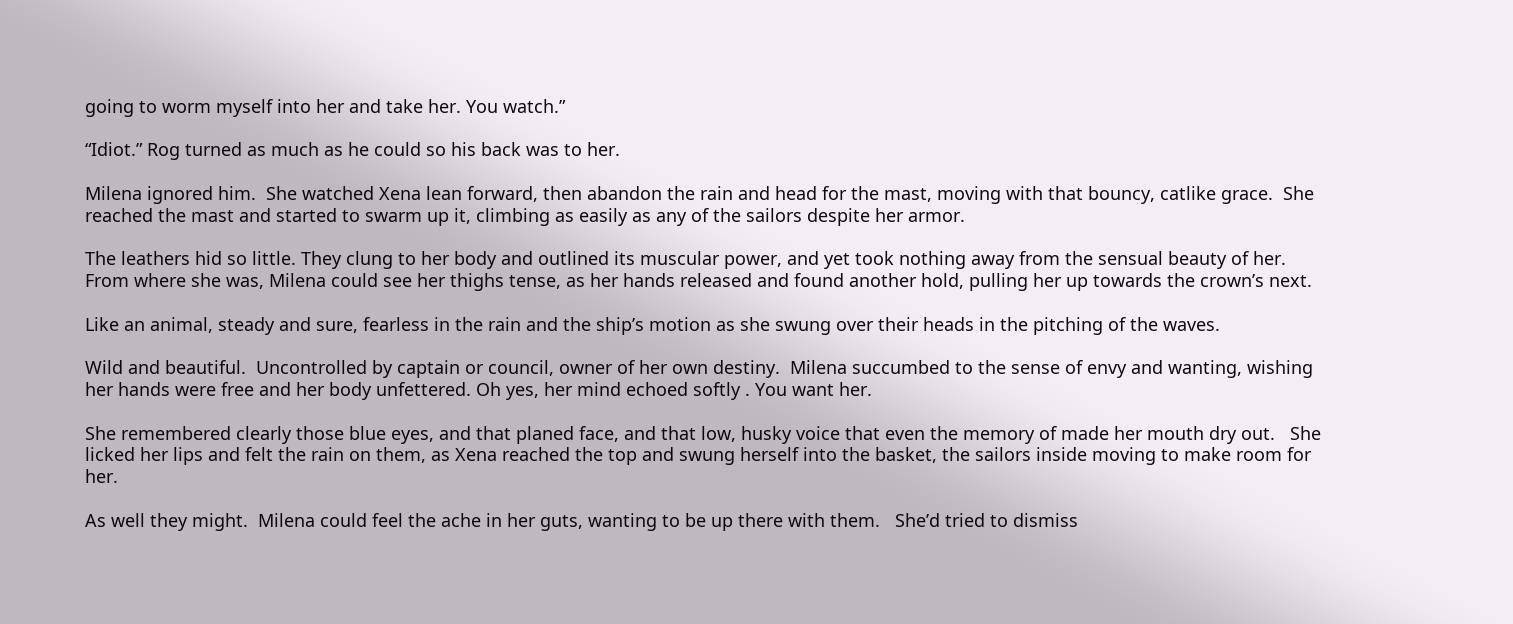going to worm myself into her and take her. You watch.”

“Idiot.” Rog turned as much as he could so his back was to her.

Milena ignored him.  She watched Xena lean forward, then abandon the rain and head for the mast, moving with that bouncy, catlike grace.  She reached the mast and started to swarm up it, climbing as easily as any of the sailors despite her armor.

The leathers hid so little. They clung to her body and outlined its muscular power, and yet took nothing away from the sensual beauty of her.   From where she was, Milena could see her thighs tense, as her hands released and found another hold, pulling her up towards the crown’s next.

Like an animal, steady and sure, fearless in the rain and the ship’s motion as she swung over their heads in the pitching of the waves.

Wild and beautiful.  Uncontrolled by captain or council, owner of her own destiny.  Milena succumbed to the sense of envy and wanting, wishing her hands were free and her body unfettered. Oh yes, her mind echoed softly . You want her.

She remembered clearly those blue eyes, and that planed face, and that low, husky voice that even the memory of made her mouth dry out.   She licked her lips and felt the rain on them, as Xena reached the top and swung herself into the basket, the sailors inside moving to make room for her.

As well they might.  Milena could feel the ache in her guts, wanting to be up there with them.   She’d tried to dismiss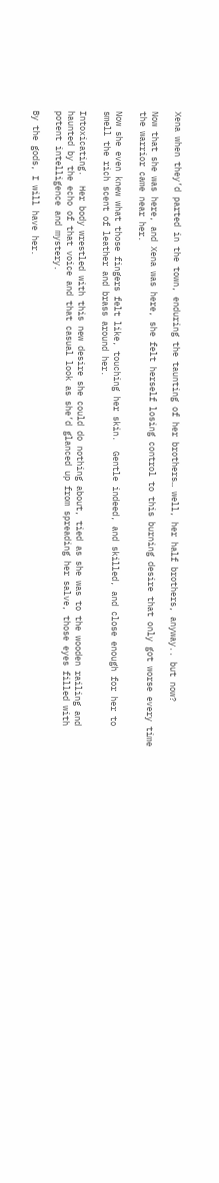Xena when they’d parted in the town, enduring the taunting of her brothers… well, her half brothers, anyway.. but now?

Now that she was here, and Xena was here, she felt herself losing control to this burning desire that only got worse every time the warrior came near her.

Now she even knew what those fingers felt like, touching her skin.  Gentle indeed, and skilled, and close enough for her to smell the rich scent of leather and brass around her.

Intoxicating.  Her body wrestled with this new desire she could do nothing about, tied as she was to the wooden railing and haunted by the echo of that voice and that casual look as she’d glanced up from spreading her salve, those eyes filled with potent intelligence and mystery.

By the gods, I will have her.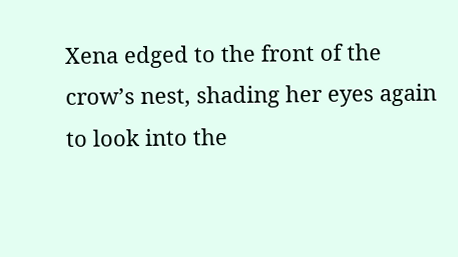Xena edged to the front of the crow’s nest, shading her eyes again to look into the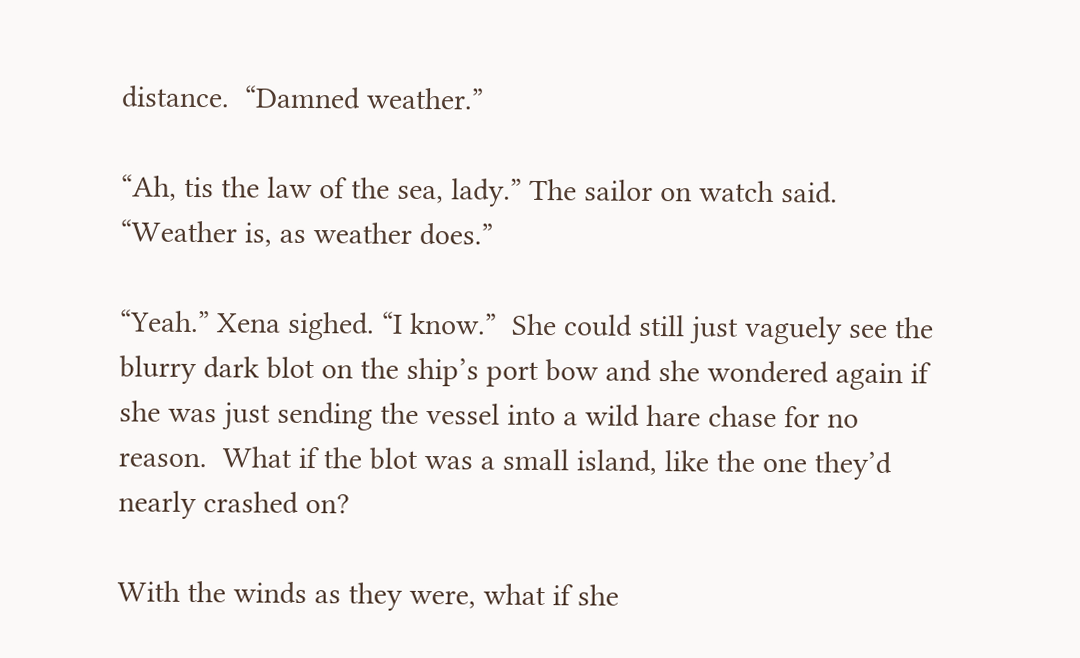distance.  “Damned weather.”

“Ah, tis the law of the sea, lady.” The sailor on watch said. “Weather is, as weather does.”

“Yeah.” Xena sighed. “I know.”  She could still just vaguely see the blurry dark blot on the ship’s port bow and she wondered again if she was just sending the vessel into a wild hare chase for no reason.  What if the blot was a small island, like the one they’d nearly crashed on?

With the winds as they were, what if she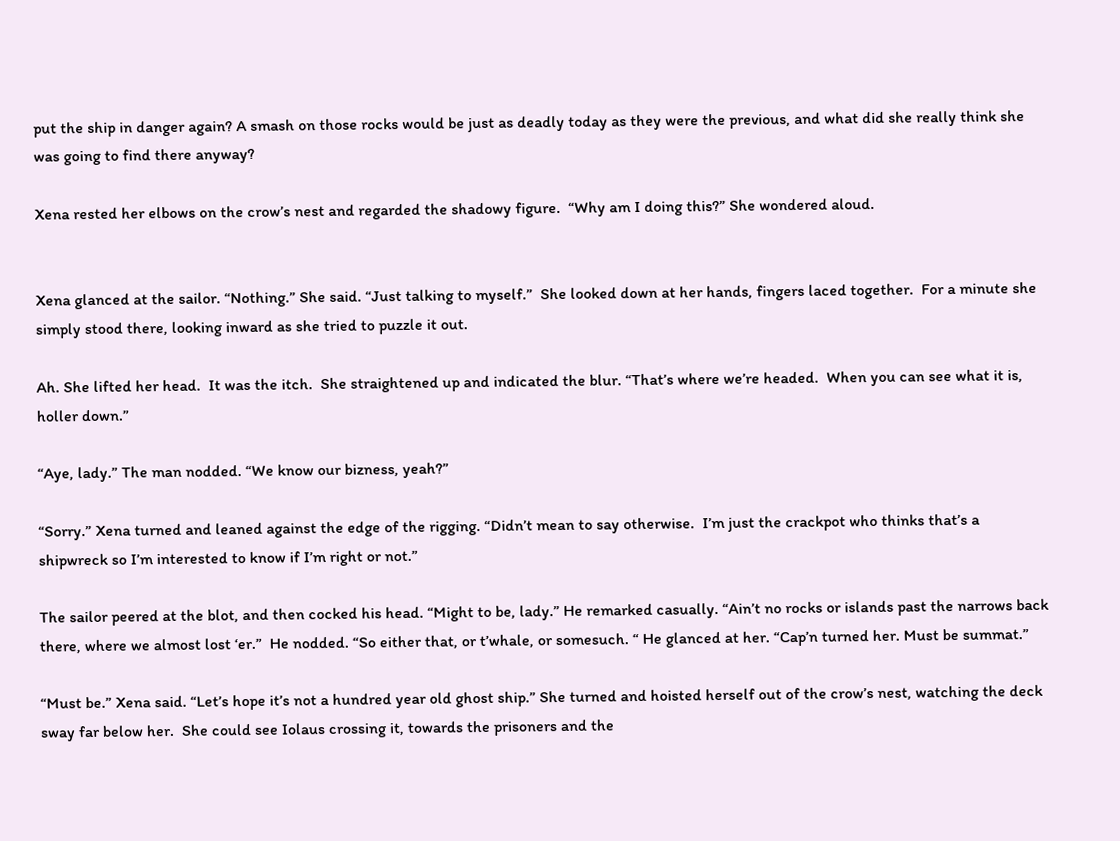put the ship in danger again? A smash on those rocks would be just as deadly today as they were the previous, and what did she really think she was going to find there anyway?

Xena rested her elbows on the crow’s nest and regarded the shadowy figure.  “Why am I doing this?” She wondered aloud.


Xena glanced at the sailor. “Nothing.” She said. “Just talking to myself.”  She looked down at her hands, fingers laced together.  For a minute she simply stood there, looking inward as she tried to puzzle it out.

Ah. She lifted her head.  It was the itch.  She straightened up and indicated the blur. “That’s where we’re headed.  When you can see what it is, holler down.”

“Aye, lady.” The man nodded. “We know our bizness, yeah?”

“Sorry.” Xena turned and leaned against the edge of the rigging. “Didn’t mean to say otherwise.  I’m just the crackpot who thinks that’s a shipwreck so I’m interested to know if I’m right or not.”

The sailor peered at the blot, and then cocked his head. “Might to be, lady.” He remarked casually. “Ain’t no rocks or islands past the narrows back there, where we almost lost ‘er.”  He nodded. “So either that, or t’whale, or somesuch. “ He glanced at her. “Cap’n turned her. Must be summat.”

“Must be.” Xena said. “Let’s hope it’s not a hundred year old ghost ship.” She turned and hoisted herself out of the crow’s nest, watching the deck sway far below her.  She could see Iolaus crossing it, towards the prisoners and the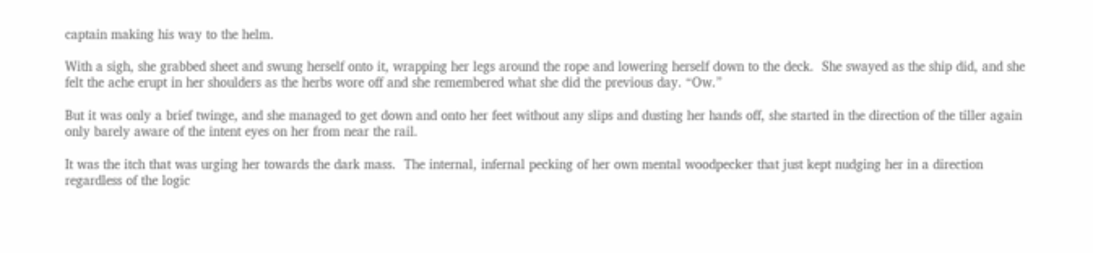captain making his way to the helm.

With a sigh, she grabbed sheet and swung herself onto it, wrapping her legs around the rope and lowering herself down to the deck.  She swayed as the ship did, and she felt the ache erupt in her shoulders as the herbs wore off and she remembered what she did the previous day. “Ow.”

But it was only a brief twinge, and she managed to get down and onto her feet without any slips and dusting her hands off, she started in the direction of the tiller again only barely aware of the intent eyes on her from near the rail.

It was the itch that was urging her towards the dark mass.  The internal, infernal pecking of her own mental woodpecker that just kept nudging her in a direction regardless of the logic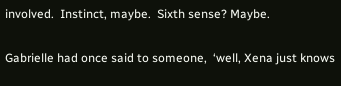involved.  Instinct, maybe.  Sixth sense? Maybe.

Gabrielle had once said to someone,  ‘well, Xena just knows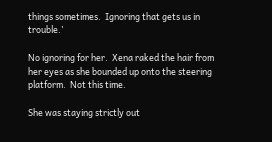things sometimes.  Ignoring that gets us in trouble.’

No ignoring for her.  Xena raked the hair from her eyes as she bounded up onto the steering platform.  Not this time.

She was staying strictly out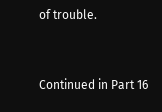of trouble.


Continued in Part 16